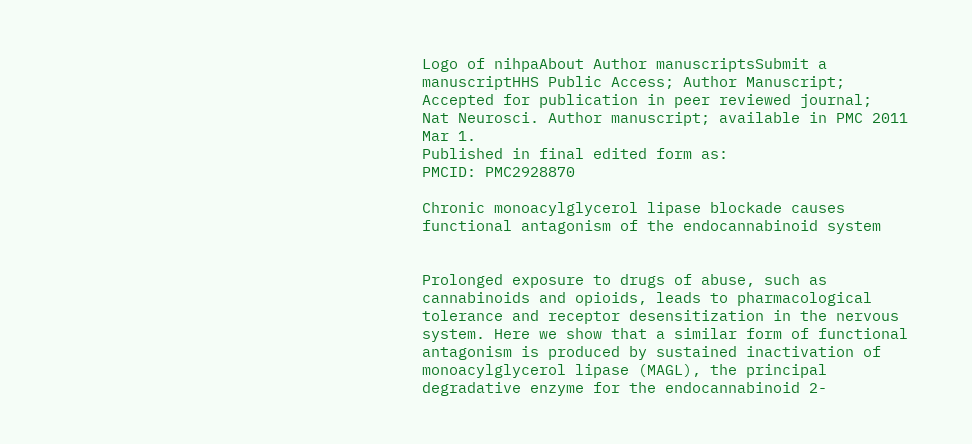Logo of nihpaAbout Author manuscriptsSubmit a manuscriptHHS Public Access; Author Manuscript; Accepted for publication in peer reviewed journal;
Nat Neurosci. Author manuscript; available in PMC 2011 Mar 1.
Published in final edited form as:
PMCID: PMC2928870

Chronic monoacylglycerol lipase blockade causes functional antagonism of the endocannabinoid system


Prolonged exposure to drugs of abuse, such as cannabinoids and opioids, leads to pharmacological tolerance and receptor desensitization in the nervous system. Here we show that a similar form of functional antagonism is produced by sustained inactivation of monoacylglycerol lipase (MAGL), the principal degradative enzyme for the endocannabinoid 2-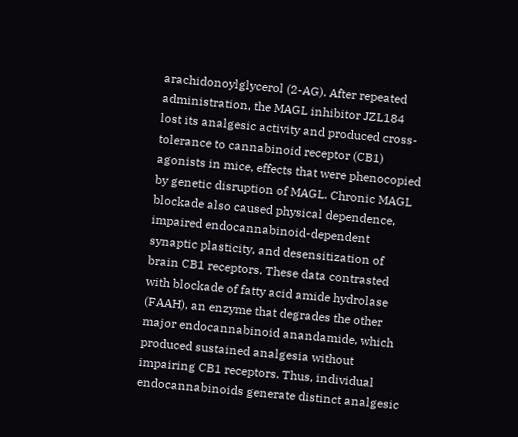arachidonoylglycerol (2-AG). After repeated administration, the MAGL inhibitor JZL184 lost its analgesic activity and produced cross-tolerance to cannabinoid receptor (CB1) agonists in mice, effects that were phenocopied by genetic disruption of MAGL. Chronic MAGL blockade also caused physical dependence, impaired endocannabinoid-dependent synaptic plasticity, and desensitization of brain CB1 receptors. These data contrasted with blockade of fatty acid amide hydrolase (FAAH), an enzyme that degrades the other major endocannabinoid anandamide, which produced sustained analgesia without impairing CB1 receptors. Thus, individual endocannabinoids generate distinct analgesic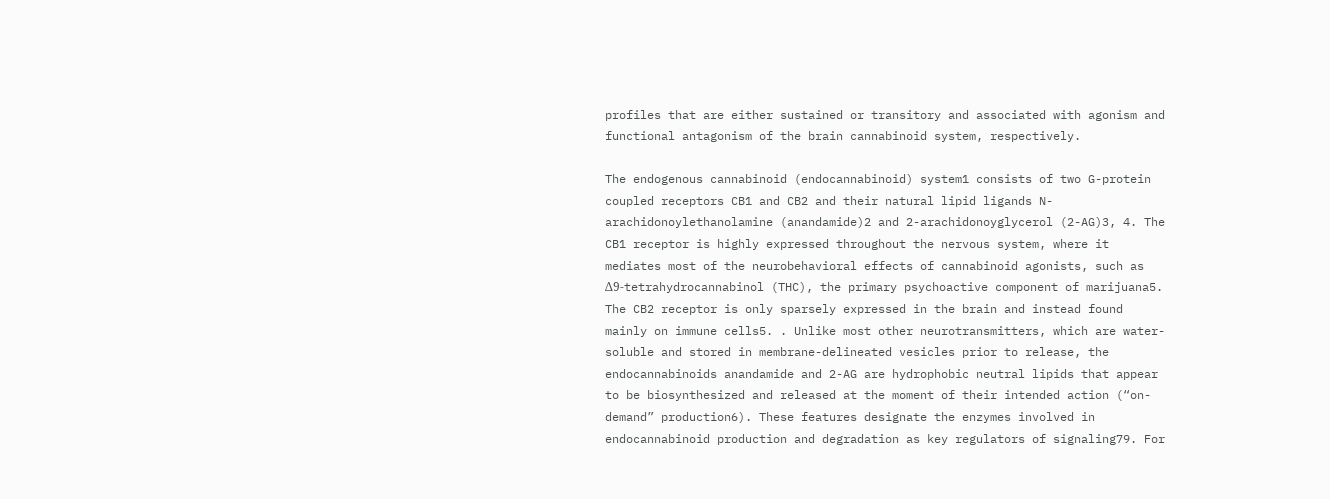profiles that are either sustained or transitory and associated with agonism and functional antagonism of the brain cannabinoid system, respectively.

The endogenous cannabinoid (endocannabinoid) system1 consists of two G-protein coupled receptors CB1 and CB2 and their natural lipid ligands N-arachidonoylethanolamine (anandamide)2 and 2-arachidonoyglycerol (2-AG)3, 4. The CB1 receptor is highly expressed throughout the nervous system, where it mediates most of the neurobehavioral effects of cannabinoid agonists, such as Δ9-tetrahydrocannabinol (THC), the primary psychoactive component of marijuana5. The CB2 receptor is only sparsely expressed in the brain and instead found mainly on immune cells5. . Unlike most other neurotransmitters, which are water-soluble and stored in membrane-delineated vesicles prior to release, the endocannabinoids anandamide and 2-AG are hydrophobic neutral lipids that appear to be biosynthesized and released at the moment of their intended action (“on-demand” production6). These features designate the enzymes involved in endocannabinoid production and degradation as key regulators of signaling79. For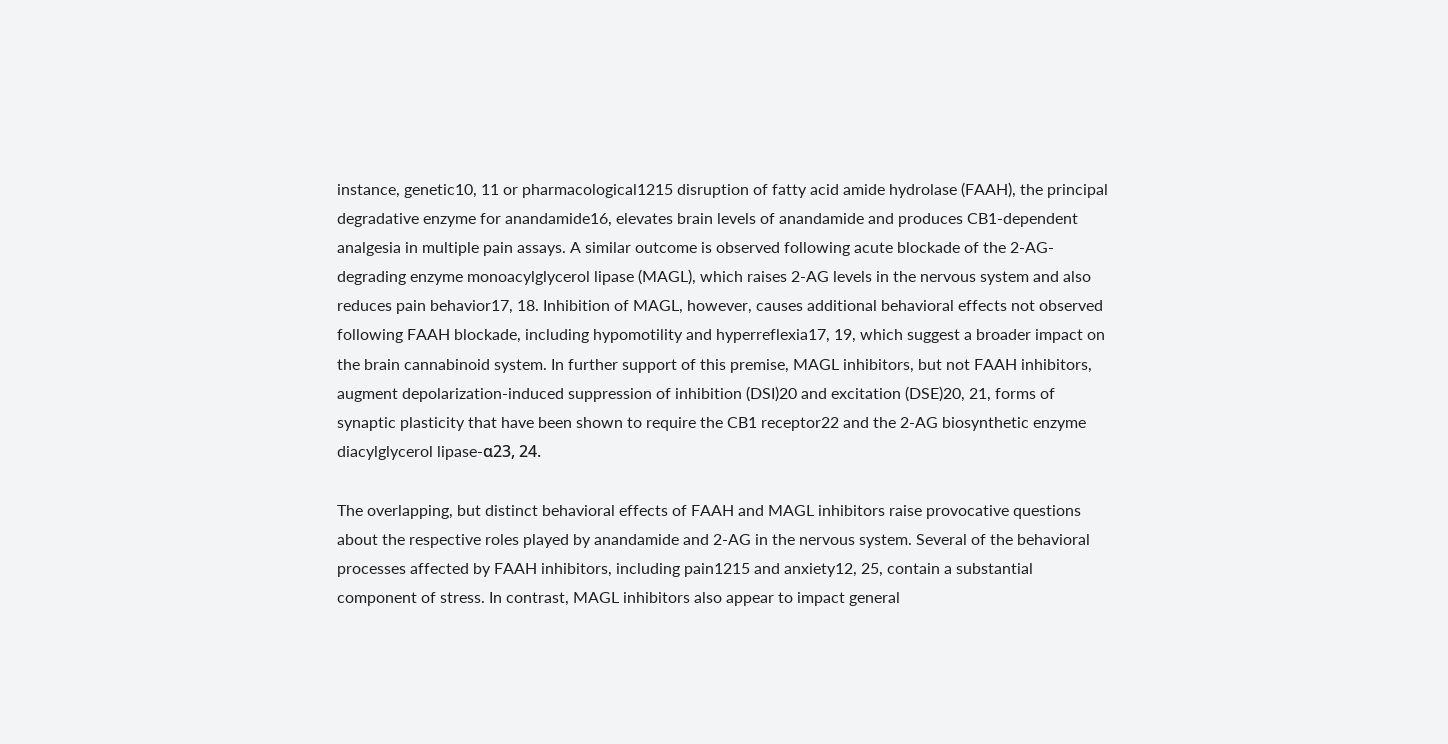instance, genetic10, 11 or pharmacological1215 disruption of fatty acid amide hydrolase (FAAH), the principal degradative enzyme for anandamide16, elevates brain levels of anandamide and produces CB1-dependent analgesia in multiple pain assays. A similar outcome is observed following acute blockade of the 2-AG-degrading enzyme monoacylglycerol lipase (MAGL), which raises 2-AG levels in the nervous system and also reduces pain behavior17, 18. Inhibition of MAGL, however, causes additional behavioral effects not observed following FAAH blockade, including hypomotility and hyperreflexia17, 19, which suggest a broader impact on the brain cannabinoid system. In further support of this premise, MAGL inhibitors, but not FAAH inhibitors, augment depolarization-induced suppression of inhibition (DSI)20 and excitation (DSE)20, 21, forms of synaptic plasticity that have been shown to require the CB1 receptor22 and the 2-AG biosynthetic enzyme diacylglycerol lipase-α23, 24.

The overlapping, but distinct behavioral effects of FAAH and MAGL inhibitors raise provocative questions about the respective roles played by anandamide and 2-AG in the nervous system. Several of the behavioral processes affected by FAAH inhibitors, including pain1215 and anxiety12, 25, contain a substantial component of stress. In contrast, MAGL inhibitors also appear to impact general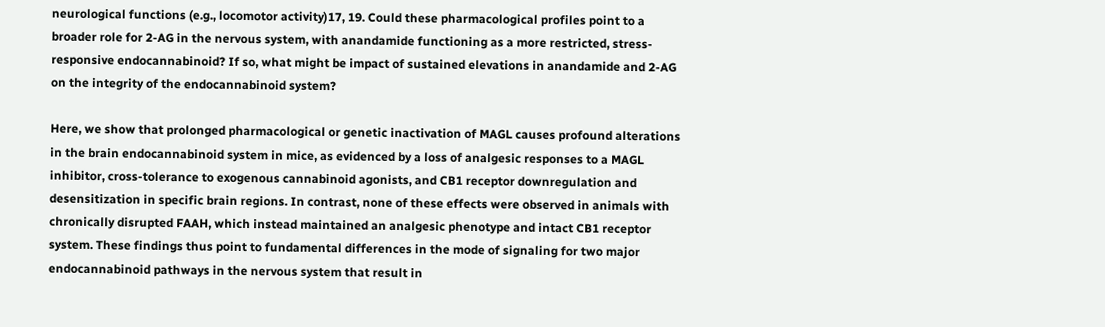neurological functions (e.g., locomotor activity)17, 19. Could these pharmacological profiles point to a broader role for 2-AG in the nervous system, with anandamide functioning as a more restricted, stress-responsive endocannabinoid? If so, what might be impact of sustained elevations in anandamide and 2-AG on the integrity of the endocannabinoid system?

Here, we show that prolonged pharmacological or genetic inactivation of MAGL causes profound alterations in the brain endocannabinoid system in mice, as evidenced by a loss of analgesic responses to a MAGL inhibitor, cross-tolerance to exogenous cannabinoid agonists, and CB1 receptor downregulation and desensitization in specific brain regions. In contrast, none of these effects were observed in animals with chronically disrupted FAAH, which instead maintained an analgesic phenotype and intact CB1 receptor system. These findings thus point to fundamental differences in the mode of signaling for two major endocannabinoid pathways in the nervous system that result in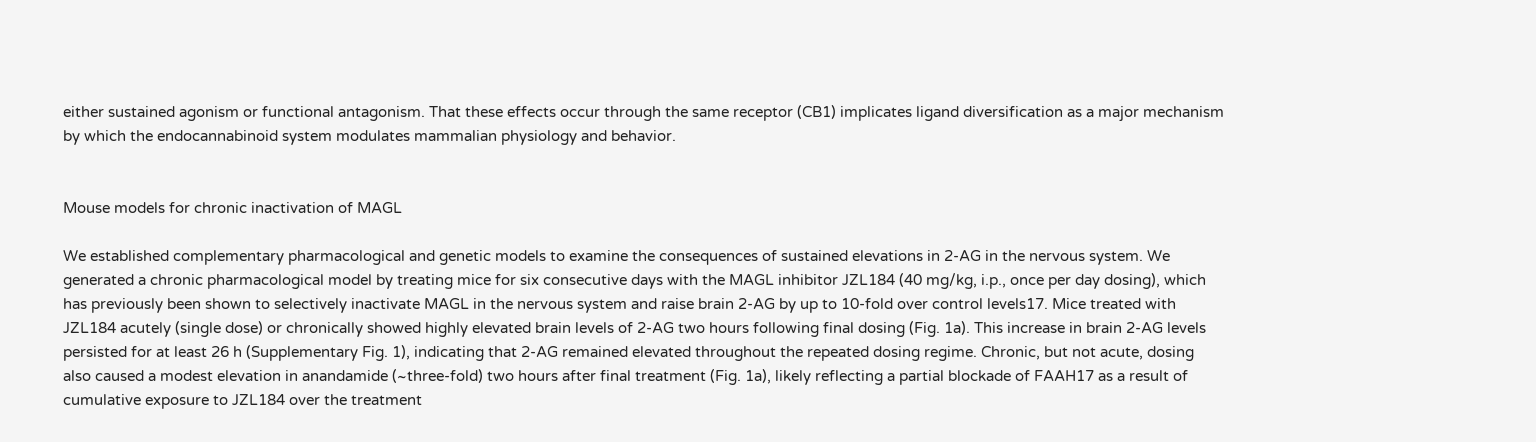either sustained agonism or functional antagonism. That these effects occur through the same receptor (CB1) implicates ligand diversification as a major mechanism by which the endocannabinoid system modulates mammalian physiology and behavior.


Mouse models for chronic inactivation of MAGL

We established complementary pharmacological and genetic models to examine the consequences of sustained elevations in 2-AG in the nervous system. We generated a chronic pharmacological model by treating mice for six consecutive days with the MAGL inhibitor JZL184 (40 mg/kg, i.p., once per day dosing), which has previously been shown to selectively inactivate MAGL in the nervous system and raise brain 2-AG by up to 10-fold over control levels17. Mice treated with JZL184 acutely (single dose) or chronically showed highly elevated brain levels of 2-AG two hours following final dosing (Fig. 1a). This increase in brain 2-AG levels persisted for at least 26 h (Supplementary Fig. 1), indicating that 2-AG remained elevated throughout the repeated dosing regime. Chronic, but not acute, dosing also caused a modest elevation in anandamide (~three-fold) two hours after final treatment (Fig. 1a), likely reflecting a partial blockade of FAAH17 as a result of cumulative exposure to JZL184 over the treatment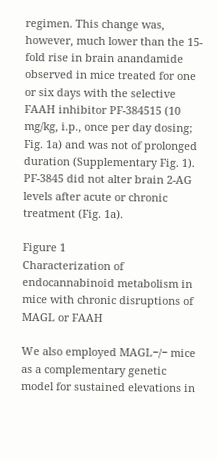regimen. This change was, however, much lower than the 15-fold rise in brain anandamide observed in mice treated for one or six days with the selective FAAH inhibitor PF-384515 (10 mg/kg, i.p., once per day dosing; Fig. 1a) and was not of prolonged duration (Supplementary Fig. 1). PF-3845 did not alter brain 2-AG levels after acute or chronic treatment (Fig. 1a).

Figure 1
Characterization of endocannabinoid metabolism in mice with chronic disruptions of MAGL or FAAH

We also employed MAGL−/− mice as a complementary genetic model for sustained elevations in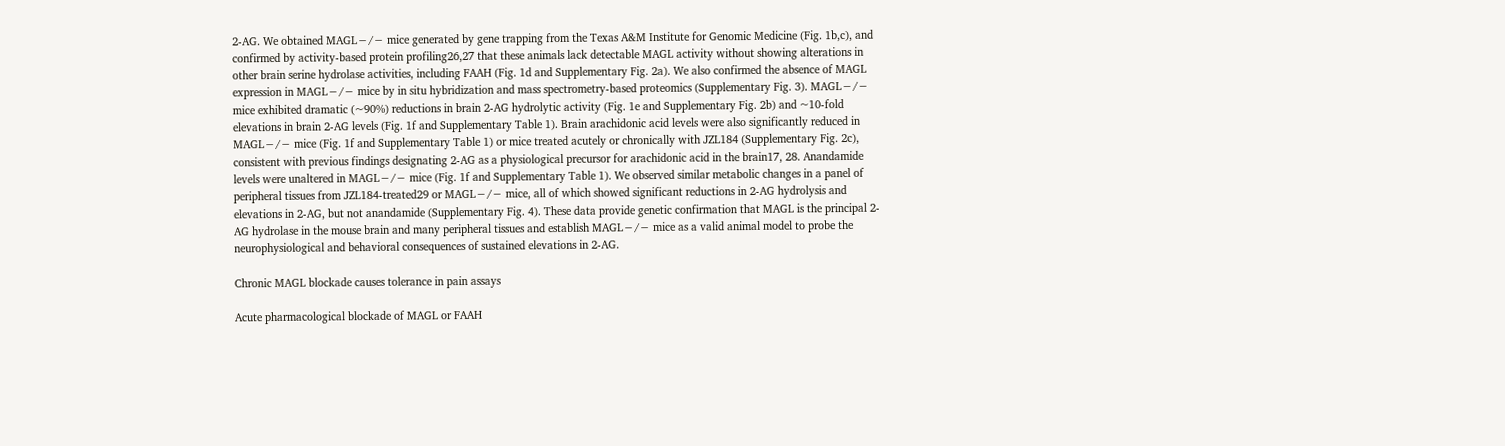2-AG. We obtained MAGL−/− mice generated by gene trapping from the Texas A&M Institute for Genomic Medicine (Fig. 1b,c), and confirmed by activity-based protein profiling26,27 that these animals lack detectable MAGL activity without showing alterations in other brain serine hydrolase activities, including FAAH (Fig. 1d and Supplementary Fig. 2a). We also confirmed the absence of MAGL expression in MAGL−/− mice by in situ hybridization and mass spectrometry-based proteomics (Supplementary Fig. 3). MAGL−/− mice exhibited dramatic (~90%) reductions in brain 2-AG hydrolytic activity (Fig. 1e and Supplementary Fig. 2b) and ~10-fold elevations in brain 2-AG levels (Fig. 1f and Supplementary Table 1). Brain arachidonic acid levels were also significantly reduced in MAGL−/− mice (Fig. 1f and Supplementary Table 1) or mice treated acutely or chronically with JZL184 (Supplementary Fig. 2c), consistent with previous findings designating 2-AG as a physiological precursor for arachidonic acid in the brain17, 28. Anandamide levels were unaltered in MAGL−/− mice (Fig. 1f and Supplementary Table 1). We observed similar metabolic changes in a panel of peripheral tissues from JZL184-treated29 or MAGL−/− mice, all of which showed significant reductions in 2-AG hydrolysis and elevations in 2-AG, but not anandamide (Supplementary Fig. 4). These data provide genetic confirmation that MAGL is the principal 2-AG hydrolase in the mouse brain and many peripheral tissues and establish MAGL−/− mice as a valid animal model to probe the neurophysiological and behavioral consequences of sustained elevations in 2-AG.

Chronic MAGL blockade causes tolerance in pain assays

Acute pharmacological blockade of MAGL or FAAH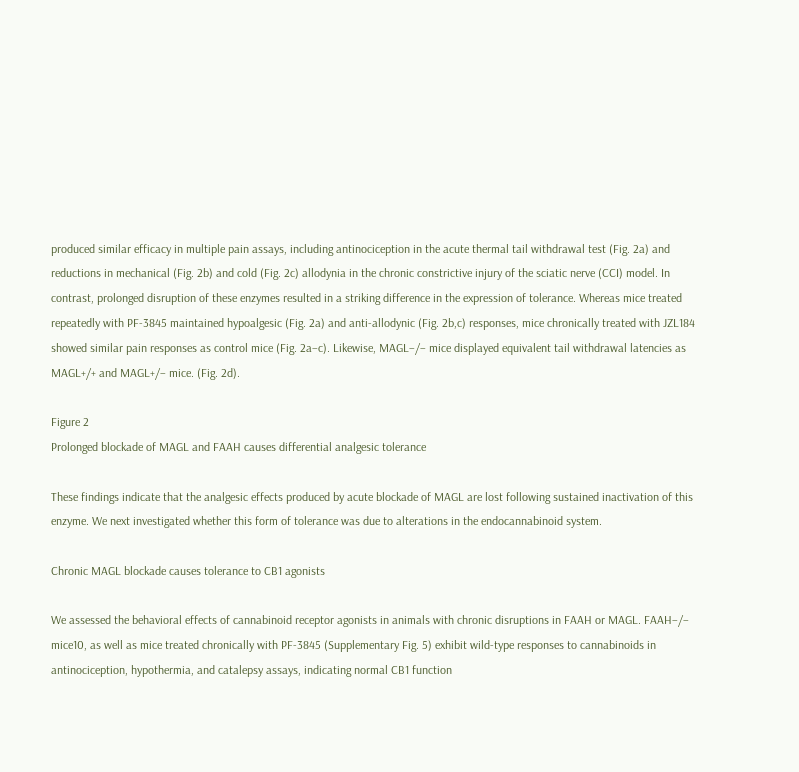produced similar efficacy in multiple pain assays, including antinociception in the acute thermal tail withdrawal test (Fig. 2a) and reductions in mechanical (Fig. 2b) and cold (Fig. 2c) allodynia in the chronic constrictive injury of the sciatic nerve (CCI) model. In contrast, prolonged disruption of these enzymes resulted in a striking difference in the expression of tolerance. Whereas mice treated repeatedly with PF-3845 maintained hypoalgesic (Fig. 2a) and anti-allodynic (Fig. 2b,c) responses, mice chronically treated with JZL184 showed similar pain responses as control mice (Fig. 2a–c). Likewise, MAGL−/− mice displayed equivalent tail withdrawal latencies as MAGL+/+ and MAGL+/− mice. (Fig. 2d).

Figure 2
Prolonged blockade of MAGL and FAAH causes differential analgesic tolerance

These findings indicate that the analgesic effects produced by acute blockade of MAGL are lost following sustained inactivation of this enzyme. We next investigated whether this form of tolerance was due to alterations in the endocannabinoid system.

Chronic MAGL blockade causes tolerance to CB1 agonists

We assessed the behavioral effects of cannabinoid receptor agonists in animals with chronic disruptions in FAAH or MAGL. FAAH−/− mice10, as well as mice treated chronically with PF-3845 (Supplementary Fig. 5) exhibit wild-type responses to cannabinoids in antinociception, hypothermia, and catalepsy assays, indicating normal CB1 function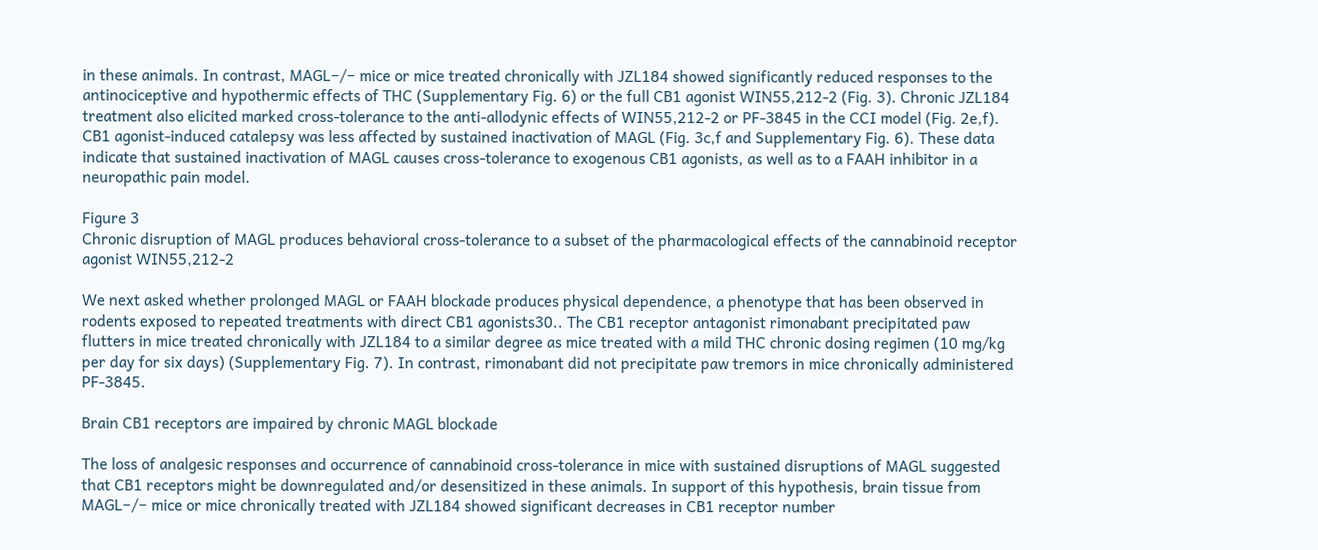in these animals. In contrast, MAGL−/− mice or mice treated chronically with JZL184 showed significantly reduced responses to the antinociceptive and hypothermic effects of THC (Supplementary Fig. 6) or the full CB1 agonist WIN55,212-2 (Fig. 3). Chronic JZL184 treatment also elicited marked cross-tolerance to the anti-allodynic effects of WIN55,212-2 or PF-3845 in the CCI model (Fig. 2e,f). CB1 agonist-induced catalepsy was less affected by sustained inactivation of MAGL (Fig. 3c,f and Supplementary Fig. 6). These data indicate that sustained inactivation of MAGL causes cross-tolerance to exogenous CB1 agonists, as well as to a FAAH inhibitor in a neuropathic pain model.

Figure 3
Chronic disruption of MAGL produces behavioral cross-tolerance to a subset of the pharmacological effects of the cannabinoid receptor agonist WIN55,212-2

We next asked whether prolonged MAGL or FAAH blockade produces physical dependence, a phenotype that has been observed in rodents exposed to repeated treatments with direct CB1 agonists30.. The CB1 receptor antagonist rimonabant precipitated paw flutters in mice treated chronically with JZL184 to a similar degree as mice treated with a mild THC chronic dosing regimen (10 mg/kg per day for six days) (Supplementary Fig. 7). In contrast, rimonabant did not precipitate paw tremors in mice chronically administered PF-3845.

Brain CB1 receptors are impaired by chronic MAGL blockade

The loss of analgesic responses and occurrence of cannabinoid cross-tolerance in mice with sustained disruptions of MAGL suggested that CB1 receptors might be downregulated and/or desensitized in these animals. In support of this hypothesis, brain tissue from MAGL−/− mice or mice chronically treated with JZL184 showed significant decreases in CB1 receptor number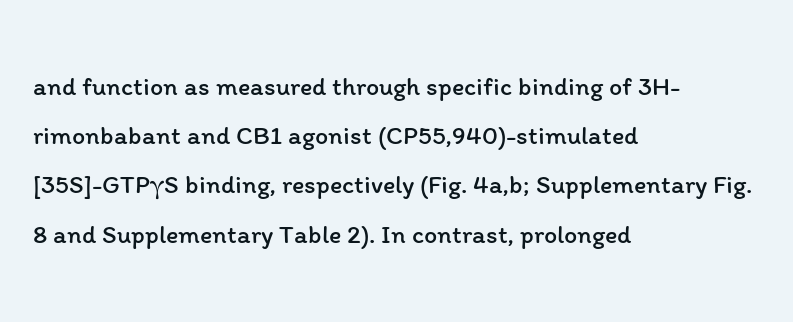and function as measured through specific binding of 3H-rimonbabant and CB1 agonist (CP55,940)-stimulated [35S]-GTPγS binding, respectively (Fig. 4a,b; Supplementary Fig. 8 and Supplementary Table 2). In contrast, prolonged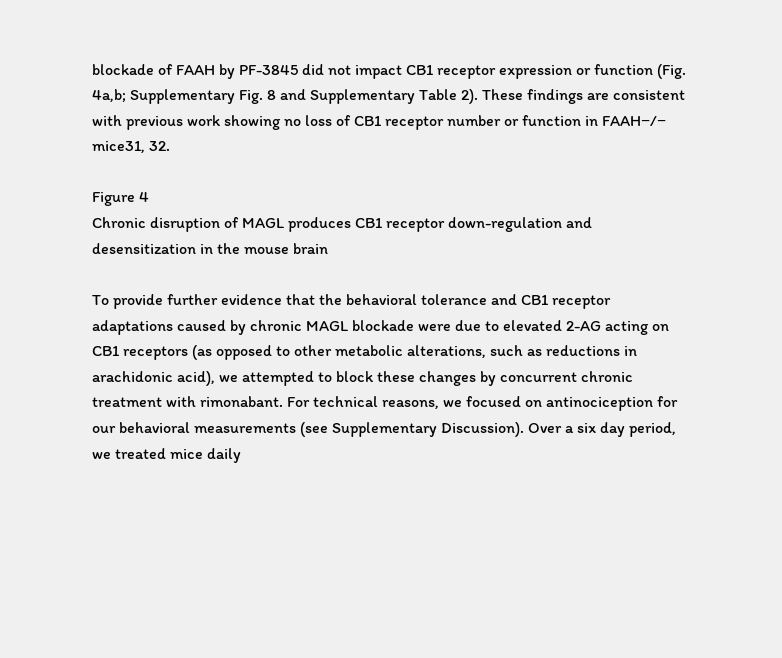blockade of FAAH by PF-3845 did not impact CB1 receptor expression or function (Fig. 4a,b; Supplementary Fig. 8 and Supplementary Table 2). These findings are consistent with previous work showing no loss of CB1 receptor number or function in FAAH−/− mice31, 32.

Figure 4
Chronic disruption of MAGL produces CB1 receptor down-regulation and desensitization in the mouse brain

To provide further evidence that the behavioral tolerance and CB1 receptor adaptations caused by chronic MAGL blockade were due to elevated 2-AG acting on CB1 receptors (as opposed to other metabolic alterations, such as reductions in arachidonic acid), we attempted to block these changes by concurrent chronic treatment with rimonabant. For technical reasons, we focused on antinociception for our behavioral measurements (see Supplementary Discussion). Over a six day period, we treated mice daily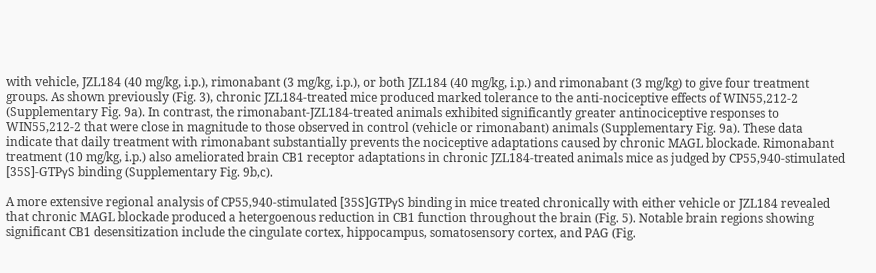with vehicle, JZL184 (40 mg/kg, i.p.), rimonabant (3 mg/kg, i.p.), or both JZL184 (40 mg/kg, i.p.) and rimonabant (3 mg/kg) to give four treatment groups. As shown previously (Fig. 3), chronic JZL184-treated mice produced marked tolerance to the anti-nociceptive effects of WIN55,212-2 (Supplementary Fig. 9a). In contrast, the rimonabant-JZL184-treated animals exhibited significantly greater antinociceptive responses to WIN55,212-2 that were close in magnitude to those observed in control (vehicle or rimonabant) animals (Supplementary Fig. 9a). These data indicate that daily treatment with rimonabant substantially prevents the nociceptive adaptations caused by chronic MAGL blockade. Rimonabant treatment (10 mg/kg, i.p.) also ameliorated brain CB1 receptor adaptations in chronic JZL184-treated animals mice as judged by CP55,940-stimulated [35S]-GTPγS binding (Supplementary Fig. 9b,c).

A more extensive regional analysis of CP55,940-stimulated [35S]GTPγS binding in mice treated chronically with either vehicle or JZL184 revealed that chronic MAGL blockade produced a hetergoenous reduction in CB1 function throughout the brain (Fig. 5). Notable brain regions showing significant CB1 desensitization include the cingulate cortex, hippocampus, somatosensory cortex, and PAG (Fig.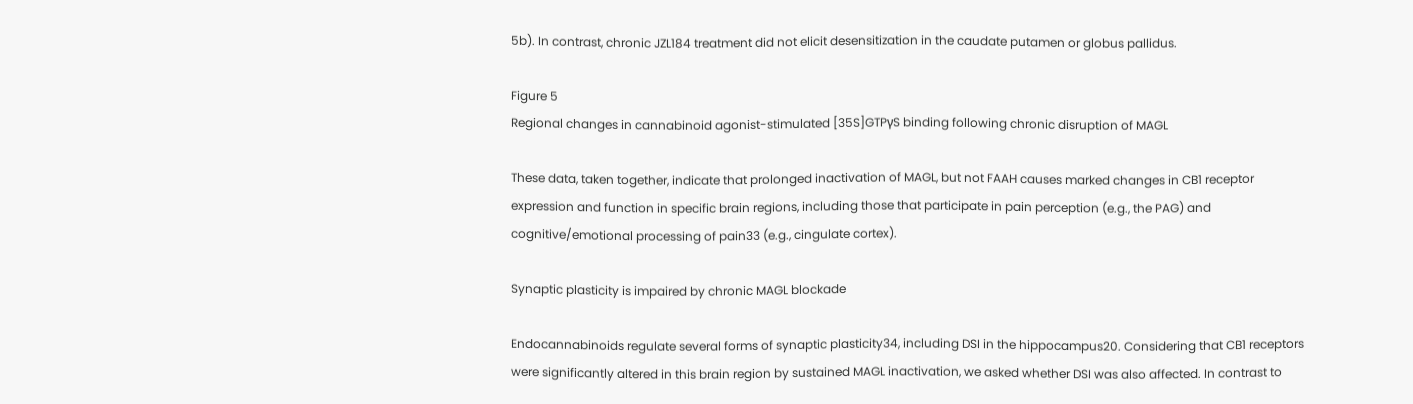5b). In contrast, chronic JZL184 treatment did not elicit desensitization in the caudate putamen or globus pallidus.

Figure 5
Regional changes in cannabinoid agonist-stimulated [35S]GTPγS binding following chronic disruption of MAGL

These data, taken together, indicate that prolonged inactivation of MAGL, but not FAAH causes marked changes in CB1 receptor expression and function in specific brain regions, including those that participate in pain perception (e.g., the PAG) and cognitive/emotional processing of pain33 (e.g., cingulate cortex).

Synaptic plasticity is impaired by chronic MAGL blockade

Endocannabinoids regulate several forms of synaptic plasticity34, including DSI in the hippocampus20. Considering that CB1 receptors were significantly altered in this brain region by sustained MAGL inactivation, we asked whether DSI was also affected. In contrast to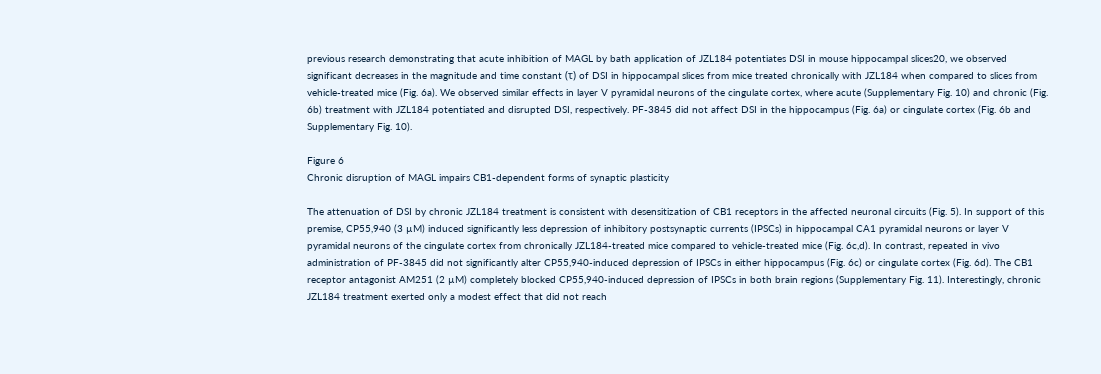previous research demonstrating that acute inhibition of MAGL by bath application of JZL184 potentiates DSI in mouse hippocampal slices20, we observed significant decreases in the magnitude and time constant (τ) of DSI in hippocampal slices from mice treated chronically with JZL184 when compared to slices from vehicle-treated mice (Fig. 6a). We observed similar effects in layer V pyramidal neurons of the cingulate cortex, where acute (Supplementary Fig. 10) and chronic (Fig. 6b) treatment with JZL184 potentiated and disrupted DSI, respectively. PF-3845 did not affect DSI in the hippocampus (Fig. 6a) or cingulate cortex (Fig. 6b and Supplementary Fig. 10).

Figure 6
Chronic disruption of MAGL impairs CB1-dependent forms of synaptic plasticity

The attenuation of DSI by chronic JZL184 treatment is consistent with desensitization of CB1 receptors in the affected neuronal circuits (Fig. 5). In support of this premise, CP55,940 (3 µM) induced significantly less depression of inhibitory postsynaptic currents (IPSCs) in hippocampal CA1 pyramidal neurons or layer V pyramidal neurons of the cingulate cortex from chronically JZL184-treated mice compared to vehicle-treated mice (Fig. 6c,d). In contrast, repeated in vivo administration of PF-3845 did not significantly alter CP55,940-induced depression of IPSCs in either hippocampus (Fig. 6c) or cingulate cortex (Fig. 6d). The CB1 receptor antagonist AM251 (2 µM) completely blocked CP55,940-induced depression of IPSCs in both brain regions (Supplementary Fig. 11). Interestingly, chronic JZL184 treatment exerted only a modest effect that did not reach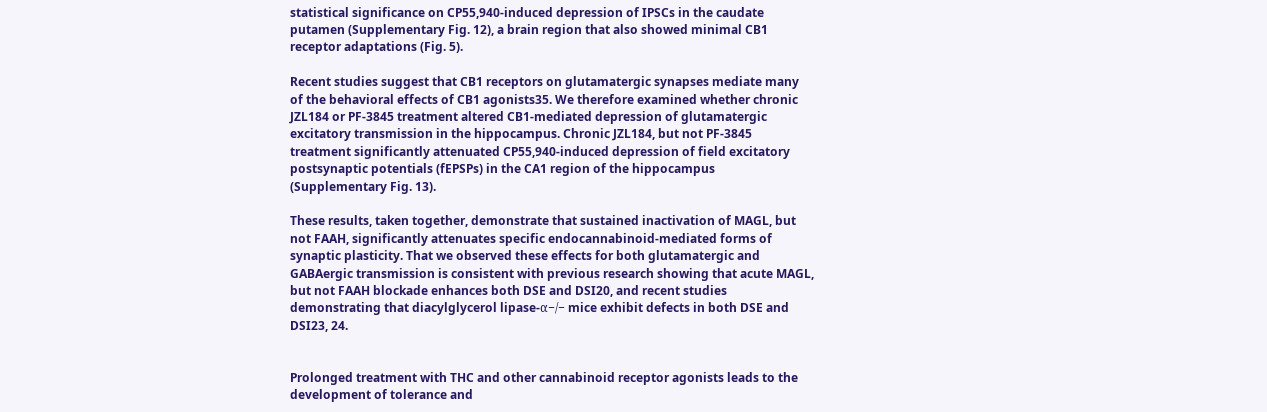statistical significance on CP55,940-induced depression of IPSCs in the caudate putamen (Supplementary Fig. 12), a brain region that also showed minimal CB1 receptor adaptations (Fig. 5).

Recent studies suggest that CB1 receptors on glutamatergic synapses mediate many of the behavioral effects of CB1 agonists35. We therefore examined whether chronic JZL184 or PF-3845 treatment altered CB1-mediated depression of glutamatergic excitatory transmission in the hippocampus. Chronic JZL184, but not PF-3845 treatment significantly attenuated CP55,940-induced depression of field excitatory postsynaptic potentials (fEPSPs) in the CA1 region of the hippocampus (Supplementary Fig. 13).

These results, taken together, demonstrate that sustained inactivation of MAGL, but not FAAH, significantly attenuates specific endocannabinoid-mediated forms of synaptic plasticity. That we observed these effects for both glutamatergic and GABAergic transmission is consistent with previous research showing that acute MAGL, but not FAAH blockade enhances both DSE and DSI20, and recent studies demonstrating that diacylglycerol lipase-α−/− mice exhibit defects in both DSE and DSI23, 24.


Prolonged treatment with THC and other cannabinoid receptor agonists leads to the development of tolerance and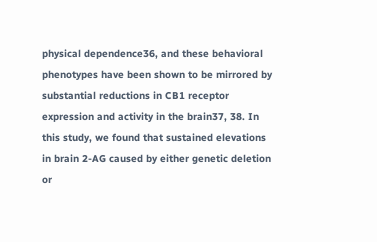physical dependence36, and these behavioral phenotypes have been shown to be mirrored by substantial reductions in CB1 receptor expression and activity in the brain37, 38. In this study, we found that sustained elevations in brain 2-AG caused by either genetic deletion or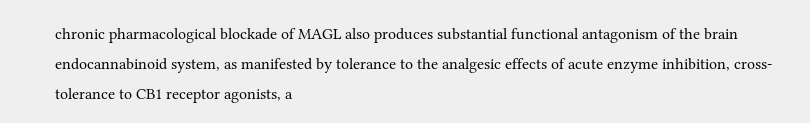chronic pharmacological blockade of MAGL also produces substantial functional antagonism of the brain endocannabinoid system, as manifested by tolerance to the analgesic effects of acute enzyme inhibition, cross-tolerance to CB1 receptor agonists, a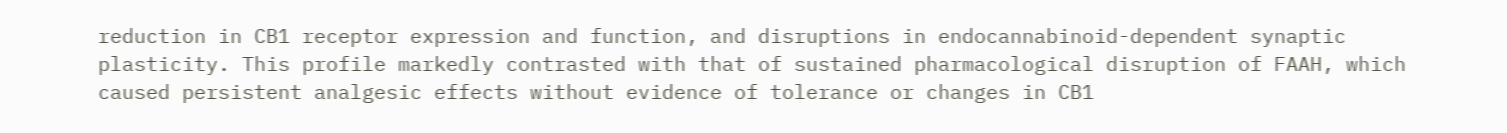reduction in CB1 receptor expression and function, and disruptions in endocannabinoid-dependent synaptic plasticity. This profile markedly contrasted with that of sustained pharmacological disruption of FAAH, which caused persistent analgesic effects without evidence of tolerance or changes in CB1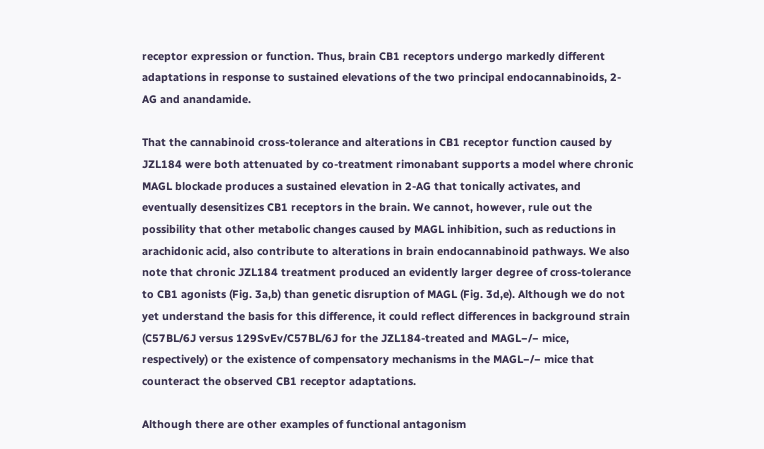receptor expression or function. Thus, brain CB1 receptors undergo markedly different adaptations in response to sustained elevations of the two principal endocannabinoids, 2-AG and anandamide.

That the cannabinoid cross-tolerance and alterations in CB1 receptor function caused by JZL184 were both attenuated by co-treatment rimonabant supports a model where chronic MAGL blockade produces a sustained elevation in 2-AG that tonically activates, and eventually desensitizes CB1 receptors in the brain. We cannot, however, rule out the possibility that other metabolic changes caused by MAGL inhibition, such as reductions in arachidonic acid, also contribute to alterations in brain endocannabinoid pathways. We also note that chronic JZL184 treatment produced an evidently larger degree of cross-tolerance to CB1 agonists (Fig. 3a,b) than genetic disruption of MAGL (Fig. 3d,e). Although we do not yet understand the basis for this difference, it could reflect differences in background strain (C57BL/6J versus 129SvEv/C57BL/6J for the JZL184-treated and MAGL−/− mice, respectively) or the existence of compensatory mechanisms in the MAGL−/− mice that counteract the observed CB1 receptor adaptations.

Although there are other examples of functional antagonism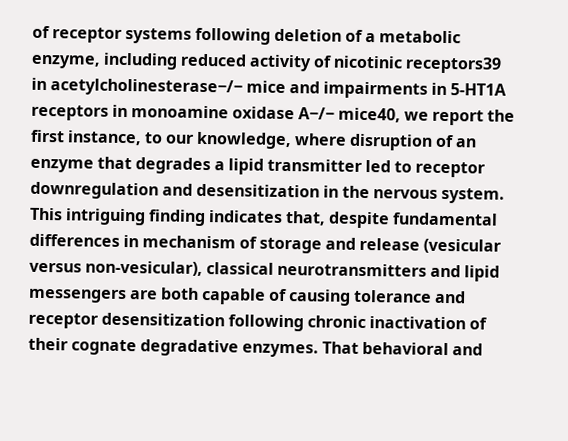of receptor systems following deletion of a metabolic enzyme, including reduced activity of nicotinic receptors39 in acetylcholinesterase−/− mice and impairments in 5-HT1A receptors in monoamine oxidase A−/− mice40, we report the first instance, to our knowledge, where disruption of an enzyme that degrades a lipid transmitter led to receptor downregulation and desensitization in the nervous system. This intriguing finding indicates that, despite fundamental differences in mechanism of storage and release (vesicular versus non-vesicular), classical neurotransmitters and lipid messengers are both capable of causing tolerance and receptor desensitization following chronic inactivation of their cognate degradative enzymes. That behavioral and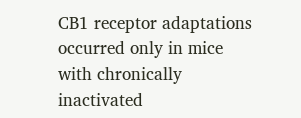CB1 receptor adaptations occurred only in mice with chronically inactivated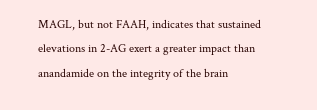MAGL, but not FAAH, indicates that sustained elevations in 2-AG exert a greater impact than anandamide on the integrity of the brain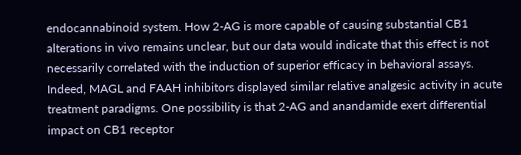endocannabinoid system. How 2-AG is more capable of causing substantial CB1 alterations in vivo remains unclear, but our data would indicate that this effect is not necessarily correlated with the induction of superior efficacy in behavioral assays. Indeed, MAGL and FAAH inhibitors displayed similar relative analgesic activity in acute treatment paradigms. One possibility is that 2-AG and anandamide exert differential impact on CB1 receptor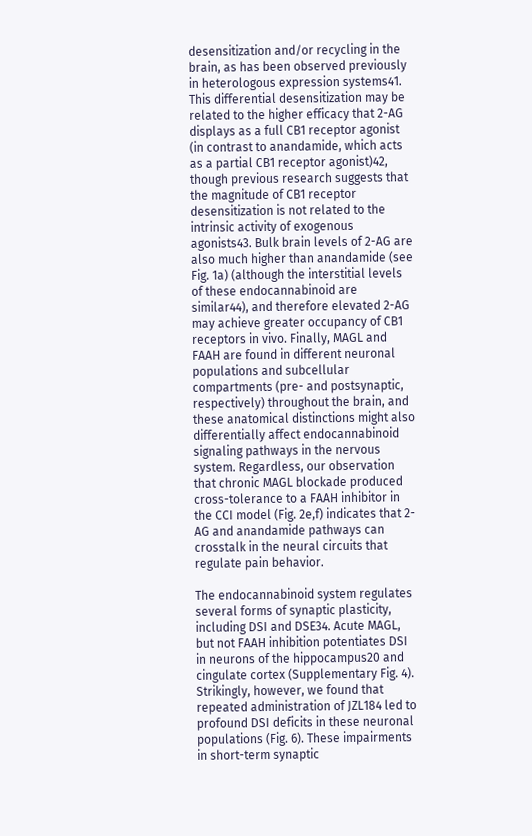desensitization and/or recycling in the brain, as has been observed previously in heterologous expression systems41. This differential desensitization may be related to the higher efficacy that 2-AG displays as a full CB1 receptor agonist (in contrast to anandamide, which acts as a partial CB1 receptor agonist)42, though previous research suggests that the magnitude of CB1 receptor desensitization is not related to the intrinsic activity of exogenous agonists43. Bulk brain levels of 2-AG are also much higher than anandamide (see Fig. 1a) (although the interstitial levels of these endocannabinoid are similar44), and therefore elevated 2-AG may achieve greater occupancy of CB1 receptors in vivo. Finally, MAGL and FAAH are found in different neuronal populations and subcellular compartments (pre- and postsynaptic, respectively) throughout the brain, and these anatomical distinctions might also differentially affect endocannabinoid signaling pathways in the nervous system. Regardless, our observation that chronic MAGL blockade produced cross-tolerance to a FAAH inhibitor in the CCI model (Fig. 2e,f) indicates that 2-AG and anandamide pathways can crosstalk in the neural circuits that regulate pain behavior.

The endocannabinoid system regulates several forms of synaptic plasticity, including DSI and DSE34. Acute MAGL, but not FAAH inhibition potentiates DSI in neurons of the hippocampus20 and cingulate cortex (Supplementary Fig. 4). Strikingly, however, we found that repeated administration of JZL184 led to profound DSI deficits in these neuronal populations (Fig. 6). These impairments in short-term synaptic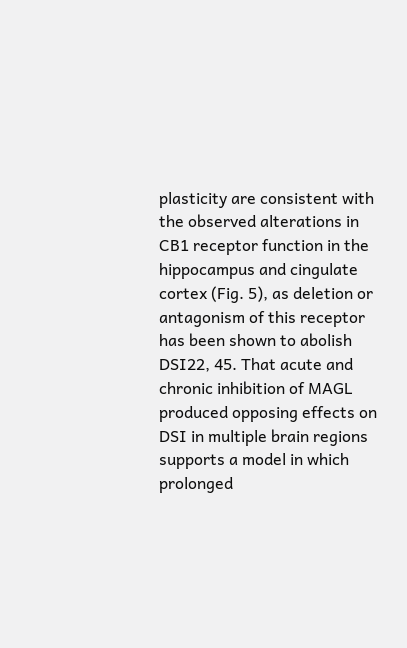plasticity are consistent with the observed alterations in CB1 receptor function in the hippocampus and cingulate cortex (Fig. 5), as deletion or antagonism of this receptor has been shown to abolish DSI22, 45. That acute and chronic inhibition of MAGL produced opposing effects on DSI in multiple brain regions supports a model in which prolonged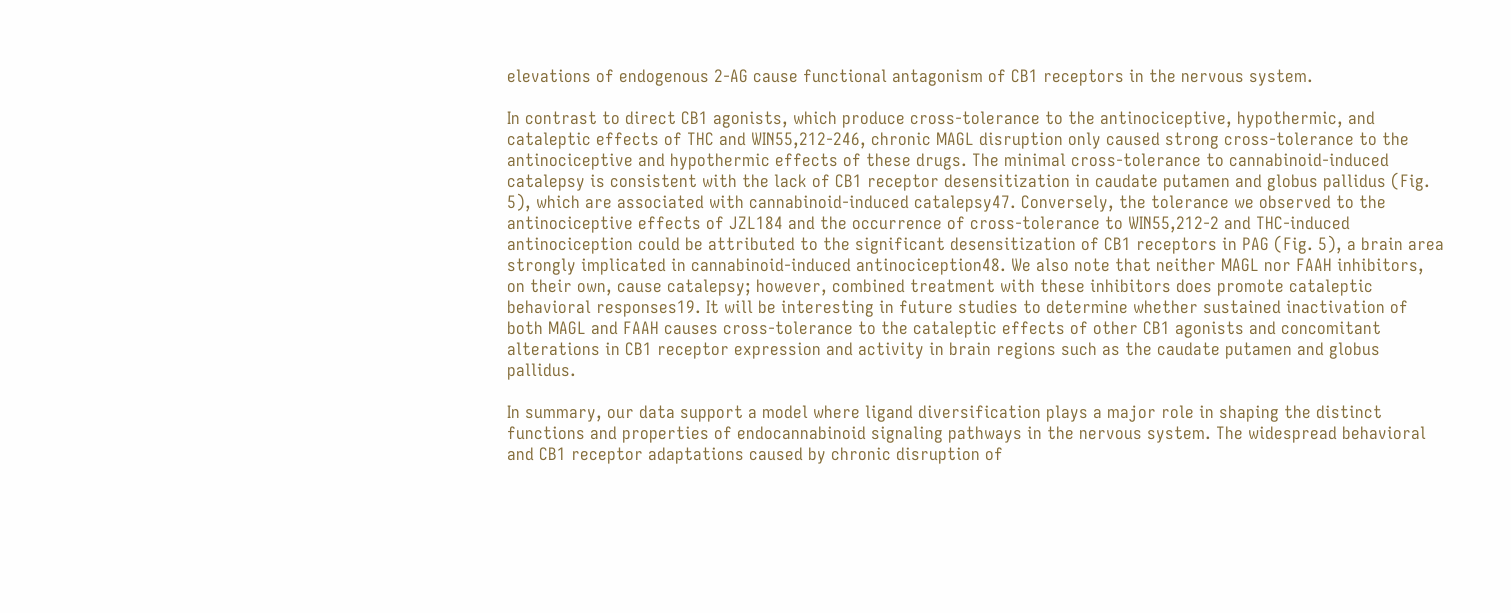elevations of endogenous 2-AG cause functional antagonism of CB1 receptors in the nervous system.

In contrast to direct CB1 agonists, which produce cross-tolerance to the antinociceptive, hypothermic, and cataleptic effects of THC and WIN55,212-246, chronic MAGL disruption only caused strong cross-tolerance to the antinociceptive and hypothermic effects of these drugs. The minimal cross-tolerance to cannabinoid-induced catalepsy is consistent with the lack of CB1 receptor desensitization in caudate putamen and globus pallidus (Fig. 5), which are associated with cannabinoid-induced catalepsy47. Conversely, the tolerance we observed to the antinociceptive effects of JZL184 and the occurrence of cross-tolerance to WIN55,212-2 and THC-induced antinociception could be attributed to the significant desensitization of CB1 receptors in PAG (Fig. 5), a brain area strongly implicated in cannabinoid-induced antinociception48. We also note that neither MAGL nor FAAH inhibitors, on their own, cause catalepsy; however, combined treatment with these inhibitors does promote cataleptic behavioral responses19. It will be interesting in future studies to determine whether sustained inactivation of both MAGL and FAAH causes cross-tolerance to the cataleptic effects of other CB1 agonists and concomitant alterations in CB1 receptor expression and activity in brain regions such as the caudate putamen and globus pallidus.

In summary, our data support a model where ligand diversification plays a major role in shaping the distinct functions and properties of endocannabinoid signaling pathways in the nervous system. The widespread behavioral and CB1 receptor adaptations caused by chronic disruption of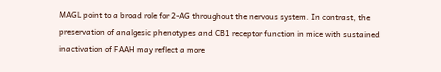MAGL point to a broad role for 2-AG throughout the nervous system. In contrast, the preservation of analgesic phenotypes and CB1 receptor function in mice with sustained inactivation of FAAH may reflect a more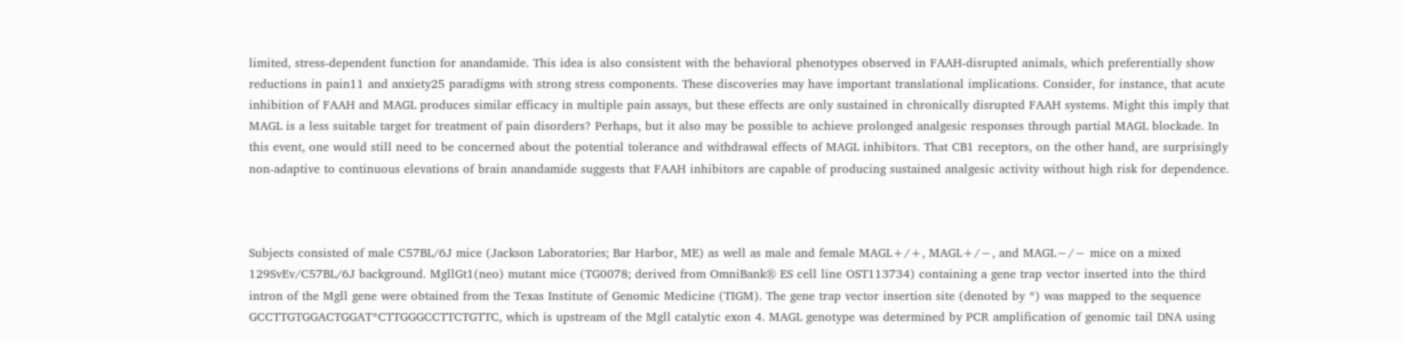limited, stress-dependent function for anandamide. This idea is also consistent with the behavioral phenotypes observed in FAAH-disrupted animals, which preferentially show reductions in pain11 and anxiety25 paradigms with strong stress components. These discoveries may have important translational implications. Consider, for instance, that acute inhibition of FAAH and MAGL produces similar efficacy in multiple pain assays, but these effects are only sustained in chronically disrupted FAAH systems. Might this imply that MAGL is a less suitable target for treatment of pain disorders? Perhaps, but it also may be possible to achieve prolonged analgesic responses through partial MAGL blockade. In this event, one would still need to be concerned about the potential tolerance and withdrawal effects of MAGL inhibitors. That CB1 receptors, on the other hand, are surprisingly non-adaptive to continuous elevations of brain anandamide suggests that FAAH inhibitors are capable of producing sustained analgesic activity without high risk for dependence.



Subjects consisted of male C57BL/6J mice (Jackson Laboratories; Bar Harbor, ME) as well as male and female MAGL+/+, MAGL+/−, and MAGL−/− mice on a mixed 129SvEv/C57BL/6J background. MgllGt1(neo) mutant mice (TG0078; derived from OmniBank® ES cell line OST113734) containing a gene trap vector inserted into the third intron of the Mgll gene were obtained from the Texas Institute of Genomic Medicine (TIGM). The gene trap vector insertion site (denoted by *) was mapped to the sequence GCCTTGTGGACTGGAT*CTTGGGCCTTCTGTTC, which is upstream of the Mgll catalytic exon 4. MAGL genotype was determined by PCR amplification of genomic tail DNA using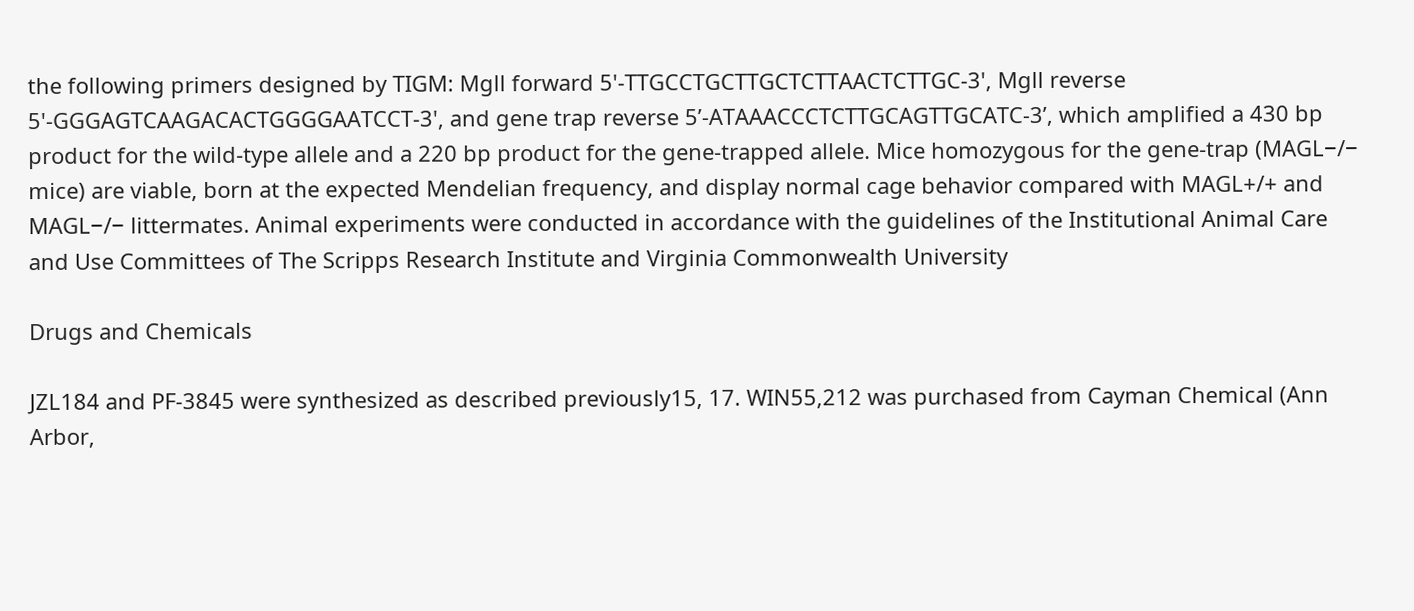the following primers designed by TIGM: Mgll forward 5'-TTGCCTGCTTGCTCTTAACTCTTGC-3', Mgll reverse 5'-GGGAGTCAAGACACTGGGGAATCCT-3', and gene trap reverse 5’-ATAAACCCTCTTGCAGTTGCATC-3’, which amplified a 430 bp product for the wild-type allele and a 220 bp product for the gene-trapped allele. Mice homozygous for the gene-trap (MAGL−/− mice) are viable, born at the expected Mendelian frequency, and display normal cage behavior compared with MAGL+/+ and MAGL−/− littermates. Animal experiments were conducted in accordance with the guidelines of the Institutional Animal Care and Use Committees of The Scripps Research Institute and Virginia Commonwealth University

Drugs and Chemicals

JZL184 and PF-3845 were synthesized as described previously15, 17. WIN55,212 was purchased from Cayman Chemical (Ann Arbor,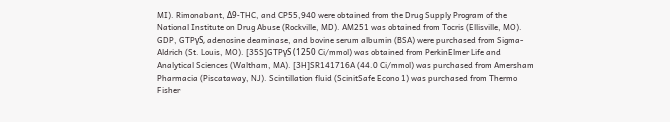MI). Rimonabant, Δ9-THC, and CP55,940 were obtained from the Drug Supply Program of the National Institute on Drug Abuse (Rockville, MD). AM251 was obtained from Tocris (Ellisville, MO). GDP, GTPγS, adenosine deaminase, and bovine serum albumin (BSA) were purchased from Sigma-Aldrich (St. Louis, MO). [35S]GTPγS (1250 Ci/mmol) was obtained from PerkinElmer Life and Analytical Sciences (Waltham, MA). [3H]SR141716A (44.0 Ci/mmol) was purchased from Amersham Pharmacia (Piscataway, NJ). Scintillation fluid (ScinitSafe Econo 1) was purchased from Thermo Fisher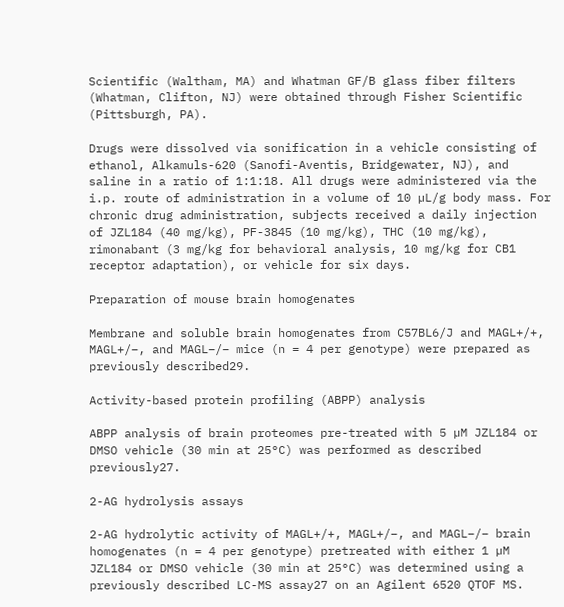Scientific (Waltham, MA) and Whatman GF/B glass fiber filters (Whatman, Clifton, NJ) were obtained through Fisher Scientific (Pittsburgh, PA).

Drugs were dissolved via sonification in a vehicle consisting of ethanol, Alkamuls-620 (Sanofi-Aventis, Bridgewater, NJ), and saline in a ratio of 1:1:18. All drugs were administered via the i.p. route of administration in a volume of 10 µL/g body mass. For chronic drug administration, subjects received a daily injection of JZL184 (40 mg/kg), PF-3845 (10 mg/kg), THC (10 mg/kg), rimonabant (3 mg/kg for behavioral analysis, 10 mg/kg for CB1 receptor adaptation), or vehicle for six days.

Preparation of mouse brain homogenates

Membrane and soluble brain homogenates from C57BL6/J and MAGL+/+, MAGL+/−, and MAGL−/− mice (n = 4 per genotype) were prepared as previously described29.

Activity-based protein profiling (ABPP) analysis

ABPP analysis of brain proteomes pre-treated with 5 µM JZL184 or DMSO vehicle (30 min at 25°C) was performed as described previously27.

2-AG hydrolysis assays

2-AG hydrolytic activity of MAGL+/+, MAGL+/−, and MAGL−/− brain homogenates (n = 4 per genotype) pretreated with either 1 µM JZL184 or DMSO vehicle (30 min at 25°C) was determined using a previously described LC-MS assay27 on an Agilent 6520 QTOF MS.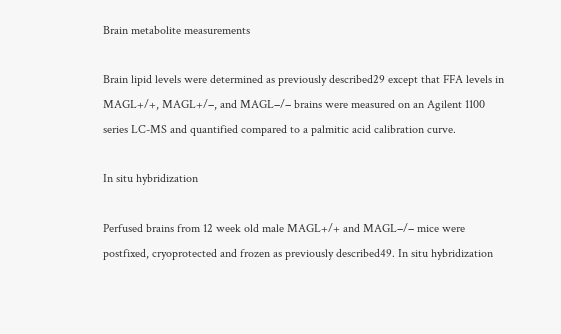Brain metabolite measurements

Brain lipid levels were determined as previously described29 except that FFA levels in MAGL+/+, MAGL+/−, and MAGL−/− brains were measured on an Agilent 1100 series LC-MS and quantified compared to a palmitic acid calibration curve.

In situ hybridization

Perfused brains from 12 week old male MAGL+/+ and MAGL−/− mice were postfixed, cryoprotected and frozen as previously described49. In situ hybridization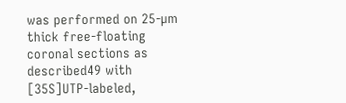was performed on 25-µm thick free-floating coronal sections as described49 with [35S]UTP-labeled,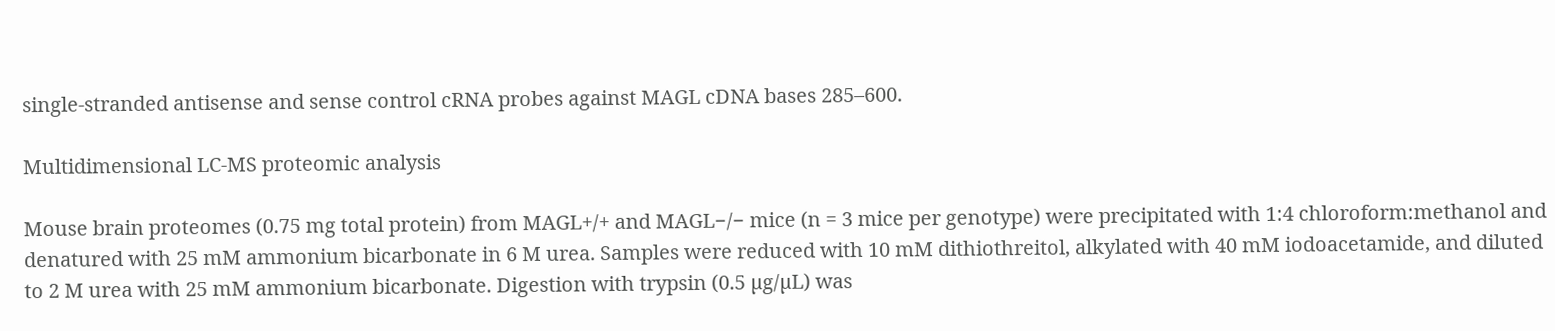single-stranded antisense and sense control cRNA probes against MAGL cDNA bases 285–600.

Multidimensional LC-MS proteomic analysis

Mouse brain proteomes (0.75 mg total protein) from MAGL+/+ and MAGL−/− mice (n = 3 mice per genotype) were precipitated with 1:4 chloroform:methanol and denatured with 25 mM ammonium bicarbonate in 6 M urea. Samples were reduced with 10 mM dithiothreitol, alkylated with 40 mM iodoacetamide, and diluted to 2 M urea with 25 mM ammonium bicarbonate. Digestion with trypsin (0.5 µg/µL) was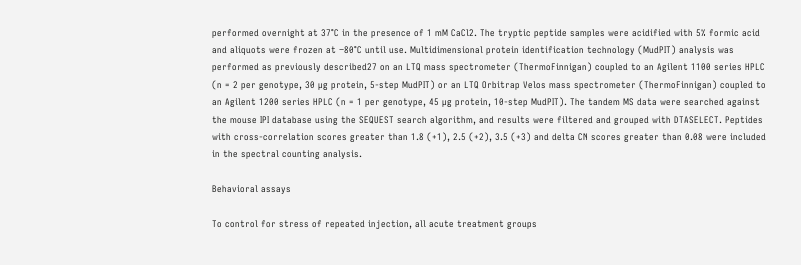performed overnight at 37°C in the presence of 1 mM CaCl2. The tryptic peptide samples were acidified with 5% formic acid and aliquots were frozen at −80°C until use. Multidimensional protein identification technology (MudPIT) analysis was performed as previously described27 on an LTQ mass spectrometer (ThermoFinnigan) coupled to an Agilent 1100 series HPLC (n = 2 per genotype, 30 µg protein, 5-step MudPIT) or an LTQ Orbitrap Velos mass spectrometer (ThermoFinnigan) coupled to an Agilent 1200 series HPLC (n = 1 per genotype, 45 µg protein, 10-step MudPIT). The tandem MS data were searched against the mouse IPI database using the SEQUEST search algorithm, and results were filtered and grouped with DTASELECT. Peptides with cross-correlation scores greater than 1.8 (+1), 2.5 (+2), 3.5 (+3) and delta CN scores greater than 0.08 were included in the spectral counting analysis.

Behavioral assays

To control for stress of repeated injection, all acute treatment groups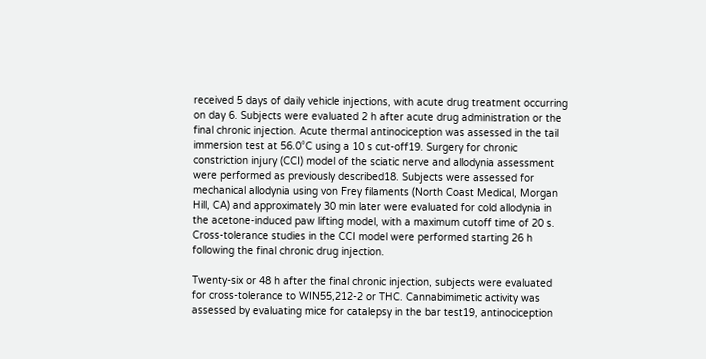received 5 days of daily vehicle injections, with acute drug treatment occurring on day 6. Subjects were evaluated 2 h after acute drug administration or the final chronic injection. Acute thermal antinociception was assessed in the tail immersion test at 56.0°C using a 10 s cut-off19. Surgery for chronic constriction injury (CCI) model of the sciatic nerve and allodynia assessment were performed as previously described18. Subjects were assessed for mechanical allodynia using von Frey filaments (North Coast Medical, Morgan Hill, CA) and approximately 30 min later were evaluated for cold allodynia in the acetone-induced paw lifting model, with a maximum cutoff time of 20 s. Cross-tolerance studies in the CCI model were performed starting 26 h following the final chronic drug injection.

Twenty-six or 48 h after the final chronic injection, subjects were evaluated for cross-tolerance to WIN55,212-2 or THC. Cannabimimetic activity was assessed by evaluating mice for catalepsy in the bar test19, antinociception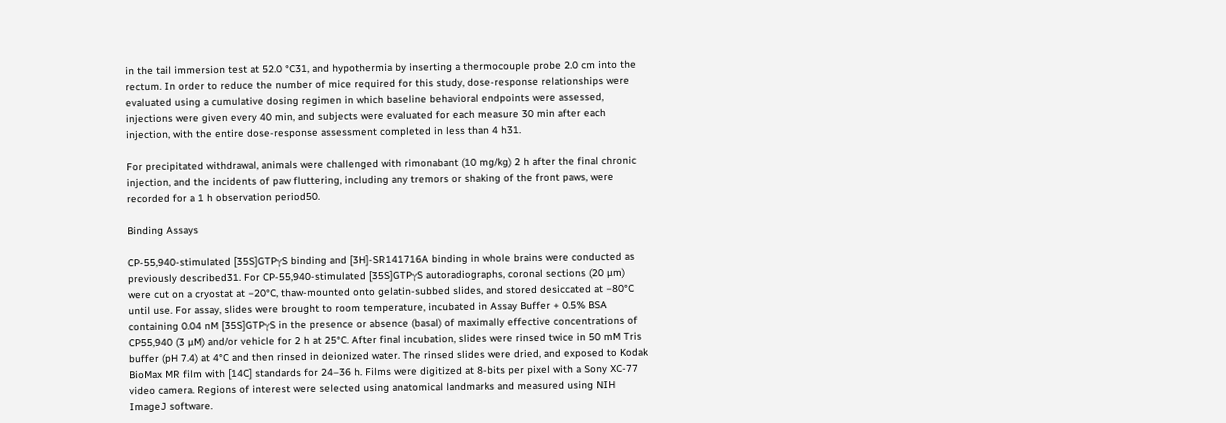in the tail immersion test at 52.0 °C31, and hypothermia by inserting a thermocouple probe 2.0 cm into the rectum. In order to reduce the number of mice required for this study, dose-response relationships were evaluated using a cumulative dosing regimen in which baseline behavioral endpoints were assessed, injections were given every 40 min, and subjects were evaluated for each measure 30 min after each injection, with the entire dose-response assessment completed in less than 4 h31.

For precipitated withdrawal, animals were challenged with rimonabant (10 mg/kg) 2 h after the final chronic injection, and the incidents of paw fluttering, including any tremors or shaking of the front paws, were recorded for a 1 h observation period50.

Binding Assays

CP-55,940-stimulated [35S]GTPγS binding and [3H]-SR141716A binding in whole brains were conducted as previously described31. For CP-55,940-stimulated [35S]GTPγS autoradiographs, coronal sections (20 µm) were cut on a cryostat at −20°C, thaw-mounted onto gelatin-subbed slides, and stored desiccated at −80°C until use. For assay, slides were brought to room temperature, incubated in Assay Buffer + 0.5% BSA containing 0.04 nM [35S]GTPγS in the presence or absence (basal) of maximally effective concentrations of CP55,940 (3 µM) and/or vehicle for 2 h at 25°C. After final incubation, slides were rinsed twice in 50 mM Tris buffer (pH 7.4) at 4°C and then rinsed in deionized water. The rinsed slides were dried, and exposed to Kodak BioMax MR film with [14C] standards for 24–36 h. Films were digitized at 8-bits per pixel with a Sony XC-77 video camera. Regions of interest were selected using anatomical landmarks and measured using NIH ImageJ software.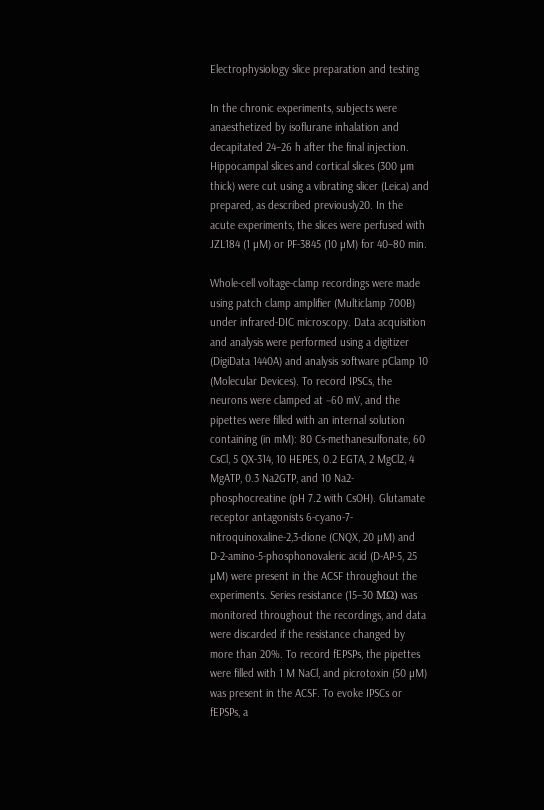Electrophysiology slice preparation and testing

In the chronic experiments, subjects were anaesthetized by isoflurane inhalation and decapitated 24–26 h after the final injection. Hippocampal slices and cortical slices (300 µm thick) were cut using a vibrating slicer (Leica) and prepared, as described previously20. In the acute experiments, the slices were perfused with JZL184 (1 µM) or PF-3845 (10 µM) for 40–80 min.

Whole-cell voltage-clamp recordings were made using patch clamp amplifier (Multiclamp 700B) under infrared-DIC microscopy. Data acquisition and analysis were performed using a digitizer (DigiData 1440A) and analysis software pClamp 10 (Molecular Devices). To record IPSCs, the neurons were clamped at −60 mV, and the pipettes were filled with an internal solution containing (in mM): 80 Cs-methanesulfonate, 60 CsCl, 5 QX-314, 10 HEPES, 0.2 EGTA, 2 MgCl2, 4 MgATP, 0.3 Na2GTP, and 10 Na2-phosphocreatine (pH 7.2 with CsOH). Glutamate receptor antagonists 6-cyano-7-nitroquinoxaline-2,3-dione (CNQX, 20 µM) and D-2-amino-5-phosphonovaleric acid (D-AP-5, 25 µM) were present in the ACSF throughout the experiments. Series resistance (15–30 MΩ) was monitored throughout the recordings, and data were discarded if the resistance changed by more than 20%. To record fEPSPs, the pipettes were filled with 1 M NaCl, and picrotoxin (50 µM) was present in the ACSF. To evoke IPSCs or fEPSPs, a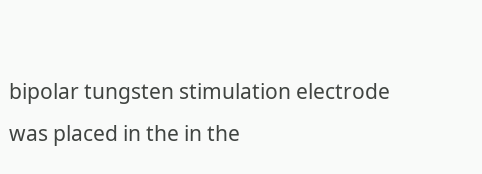bipolar tungsten stimulation electrode was placed in the in the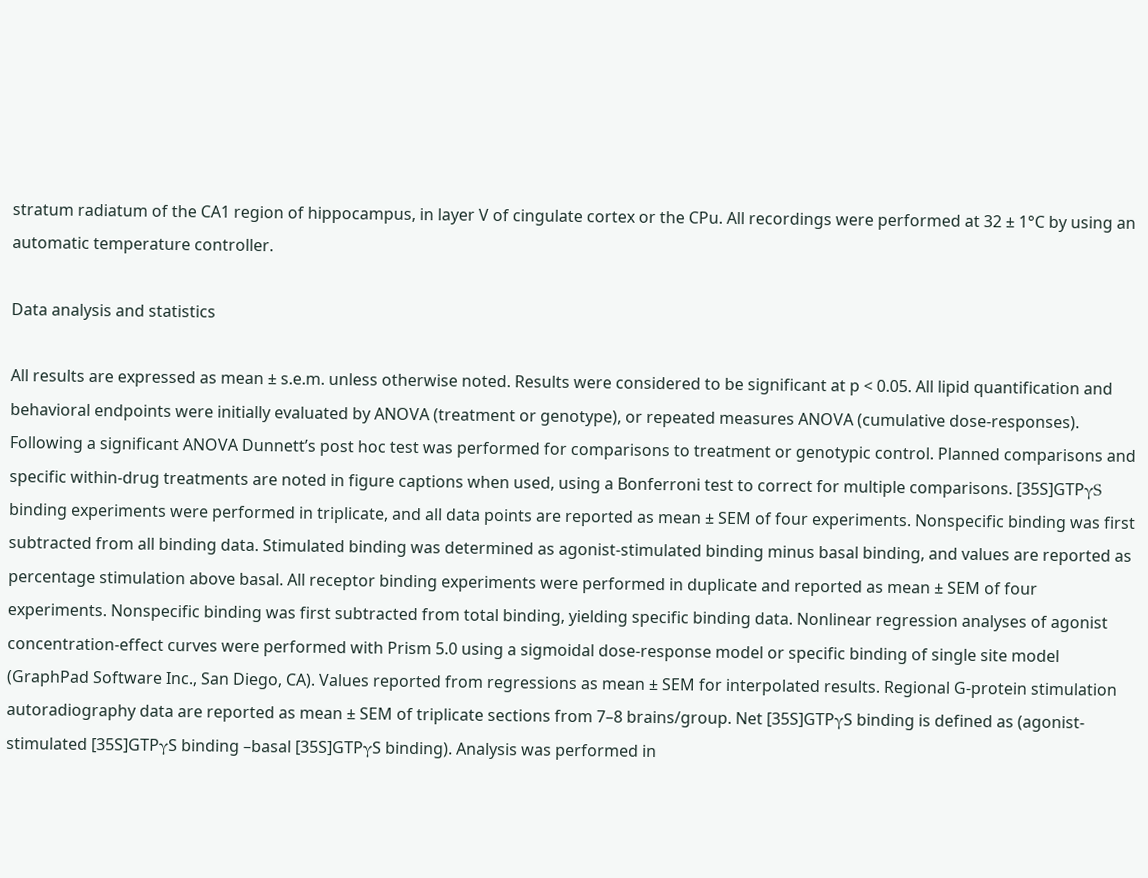stratum radiatum of the CA1 region of hippocampus, in layer V of cingulate cortex or the CPu. All recordings were performed at 32 ± 1°C by using an automatic temperature controller.

Data analysis and statistics

All results are expressed as mean ± s.e.m. unless otherwise noted. Results were considered to be significant at p < 0.05. All lipid quantification and behavioral endpoints were initially evaluated by ANOVA (treatment or genotype), or repeated measures ANOVA (cumulative dose-responses). Following a significant ANOVA Dunnett’s post hoc test was performed for comparisons to treatment or genotypic control. Planned comparisons and specific within-drug treatments are noted in figure captions when used, using a Bonferroni test to correct for multiple comparisons. [35S]GTPγS binding experiments were performed in triplicate, and all data points are reported as mean ± SEM of four experiments. Nonspecific binding was first subtracted from all binding data. Stimulated binding was determined as agonist-stimulated binding minus basal binding, and values are reported as percentage stimulation above basal. All receptor binding experiments were performed in duplicate and reported as mean ± SEM of four experiments. Nonspecific binding was first subtracted from total binding, yielding specific binding data. Nonlinear regression analyses of agonist concentration-effect curves were performed with Prism 5.0 using a sigmoidal dose-response model or specific binding of single site model (GraphPad Software Inc., San Diego, CA). Values reported from regressions as mean ± SEM for interpolated results. Regional G-protein stimulation autoradiography data are reported as mean ± SEM of triplicate sections from 7–8 brains/group. Net [35S]GTPγS binding is defined as (agonist-stimulated [35S]GTPγS binding –basal [35S]GTPγS binding). Analysis was performed in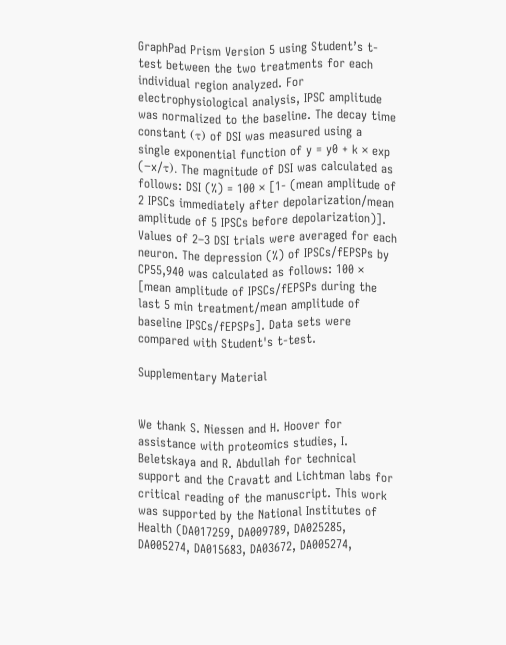GraphPad Prism Version 5 using Student’s t-test between the two treatments for each individual region analyzed. For electrophysiological analysis, IPSC amplitude was normalized to the baseline. The decay time constant (τ) of DSI was measured using a single exponential function of y = y0 + k × exp (−x/τ). The magnitude of DSI was calculated as follows: DSI (%) = 100 × [1- (mean amplitude of 2 IPSCs immediately after depolarization/mean amplitude of 5 IPSCs before depolarization)]. Values of 2–3 DSI trials were averaged for each neuron. The depression (%) of IPSCs/fEPSPs by CP55,940 was calculated as follows: 100 × [mean amplitude of IPSCs/fEPSPs during the last 5 min treatment/mean amplitude of baseline IPSCs/fEPSPs]. Data sets were compared with Student's t-test.

Supplementary Material


We thank S. Niessen and H. Hoover for assistance with proteomics studies, I. Beletskaya and R. Abdullah for technical support and the Cravatt and Lichtman labs for critical reading of the manuscript. This work was supported by the National Institutes of Health (DA017259, DA009789, DA025285, DA005274, DA015683, DA03672, DA005274,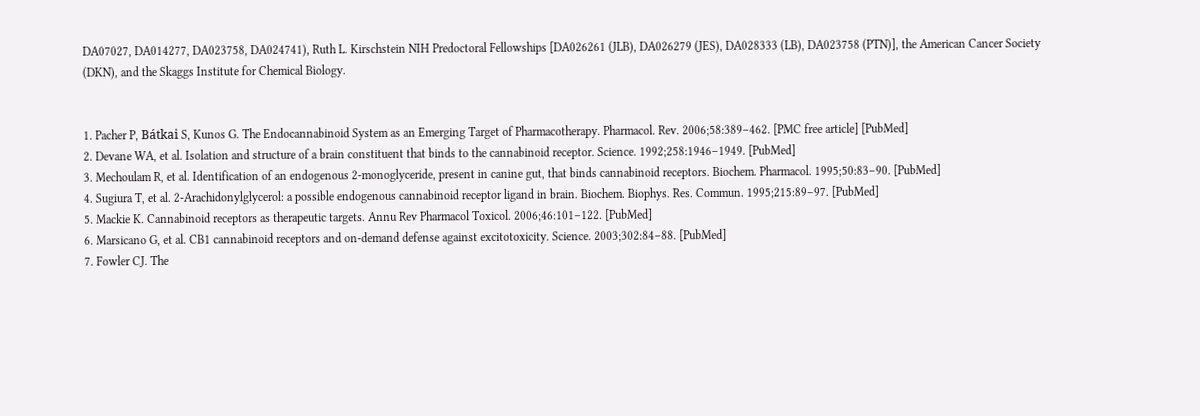DA07027, DA014277, DA023758, DA024741), Ruth L. Kirschstein NIH Predoctoral Fellowships [DA026261 (JLB), DA026279 (JES), DA028333 (LB), DA023758 (PTN)], the American Cancer Society (DKN), and the Skaggs Institute for Chemical Biology.


1. Pacher P, Bátkai S, Kunos G. The Endocannabinoid System as an Emerging Target of Pharmacotherapy. Pharmacol. Rev. 2006;58:389–462. [PMC free article] [PubMed]
2. Devane WA, et al. Isolation and structure of a brain constituent that binds to the cannabinoid receptor. Science. 1992;258:1946–1949. [PubMed]
3. Mechoulam R, et al. Identification of an endogenous 2-monoglyceride, present in canine gut, that binds cannabinoid receptors. Biochem. Pharmacol. 1995;50:83–90. [PubMed]
4. Sugiura T, et al. 2-Arachidonylglycerol: a possible endogenous cannabinoid receptor ligand in brain. Biochem. Biophys. Res. Commun. 1995;215:89–97. [PubMed]
5. Mackie K. Cannabinoid receptors as therapeutic targets. Annu Rev Pharmacol Toxicol. 2006;46:101–122. [PubMed]
6. Marsicano G, et al. CB1 cannabinoid receptors and on-demand defense against excitotoxicity. Science. 2003;302:84–88. [PubMed]
7. Fowler CJ. The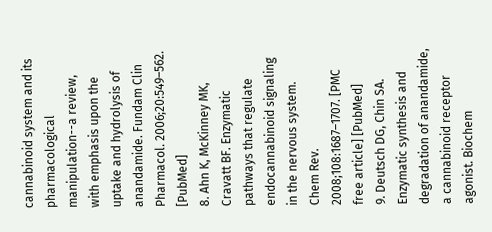cannabinoid system and its pharmacological manipulation--a review, with emphasis upon the uptake and hydrolysis of anandamide. Fundam Clin Pharmacol. 2006;20:549–562. [PubMed]
8. Ahn K, McKinney MK, Cravatt BF. Enzymatic pathways that regulate endocannabinoid signaling in the nervous system. Chem Rev. 2008;108:1687–1707. [PMC free article] [PubMed]
9. Deutsch DG, Chin SA. Enzymatic synthesis and degradation of anandamide, a cannabinoid receptor agonist. Biochem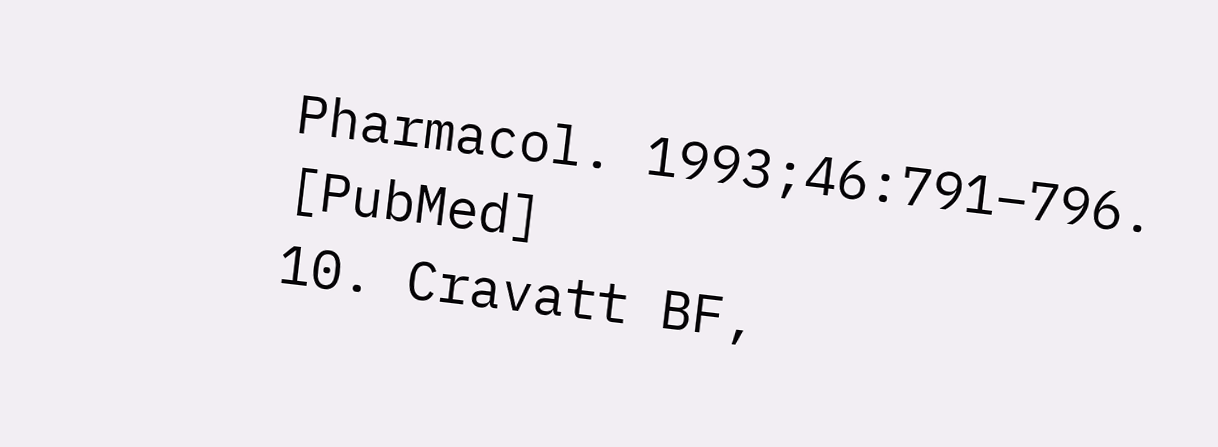Pharmacol. 1993;46:791–796. [PubMed]
10. Cravatt BF,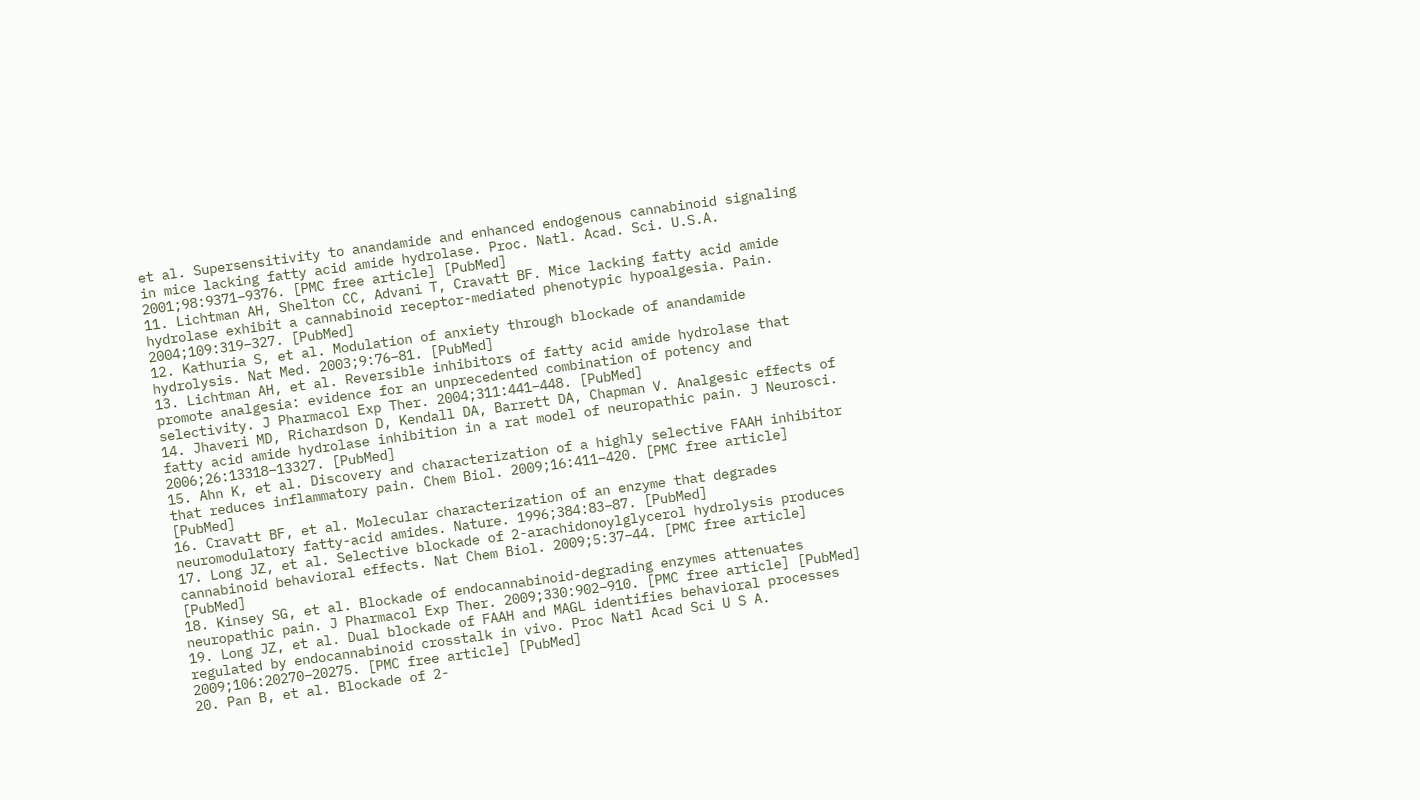et al. Supersensitivity to anandamide and enhanced endogenous cannabinoid signaling in mice lacking fatty acid amide hydrolase. Proc. Natl. Acad. Sci. U.S.A. 2001;98:9371–9376. [PMC free article] [PubMed]
11. Lichtman AH, Shelton CC, Advani T, Cravatt BF. Mice lacking fatty acid amide hydrolase exhibit a cannabinoid receptor-mediated phenotypic hypoalgesia. Pain. 2004;109:319–327. [PubMed]
12. Kathuria S, et al. Modulation of anxiety through blockade of anandamide hydrolysis. Nat Med. 2003;9:76–81. [PubMed]
13. Lichtman AH, et al. Reversible inhibitors of fatty acid amide hydrolase that promote analgesia: evidence for an unprecedented combination of potency and selectivity. J Pharmacol Exp Ther. 2004;311:441–448. [PubMed]
14. Jhaveri MD, Richardson D, Kendall DA, Barrett DA, Chapman V. Analgesic effects of fatty acid amide hydrolase inhibition in a rat model of neuropathic pain. J Neurosci. 2006;26:13318–13327. [PubMed]
15. Ahn K, et al. Discovery and characterization of a highly selective FAAH inhibitor that reduces inflammatory pain. Chem Biol. 2009;16:411–420. [PMC free article] [PubMed]
16. Cravatt BF, et al. Molecular characterization of an enzyme that degrades neuromodulatory fatty-acid amides. Nature. 1996;384:83–87. [PubMed]
17. Long JZ, et al. Selective blockade of 2-arachidonoylglycerol hydrolysis produces cannabinoid behavioral effects. Nat Chem Biol. 2009;5:37–44. [PMC free article] [PubMed]
18. Kinsey SG, et al. Blockade of endocannabinoid-degrading enzymes attenuates neuropathic pain. J Pharmacol Exp Ther. 2009;330:902–910. [PMC free article] [PubMed]
19. Long JZ, et al. Dual blockade of FAAH and MAGL identifies behavioral processes regulated by endocannabinoid crosstalk in vivo. Proc Natl Acad Sci U S A. 2009;106:20270–20275. [PMC free article] [PubMed]
20. Pan B, et al. Blockade of 2-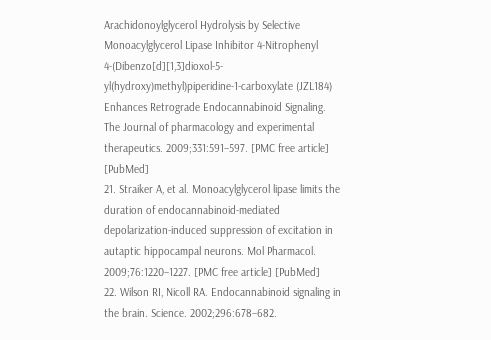Arachidonoylglycerol Hydrolysis by Selective Monoacylglycerol Lipase Inhibitor 4-Nitrophenyl 4-(Dibenzo[d][1,3]dioxol-5-yl(hydroxy)methyl)piperidine-1-carboxylate (JZL184) Enhances Retrograde Endocannabinoid Signaling. The Journal of pharmacology and experimental therapeutics. 2009;331:591–597. [PMC free article] [PubMed]
21. Straiker A, et al. Monoacylglycerol lipase limits the duration of endocannabinoid-mediated depolarization-induced suppression of excitation in autaptic hippocampal neurons. Mol Pharmacol. 2009;76:1220–1227. [PMC free article] [PubMed]
22. Wilson RI, Nicoll RA. Endocannabinoid signaling in the brain. Science. 2002;296:678–682.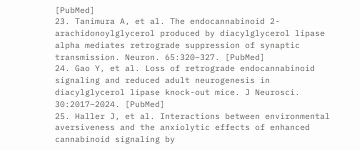[PubMed]
23. Tanimura A, et al. The endocannabinoid 2-arachidonoylglycerol produced by diacylglycerol lipase alpha mediates retrograde suppression of synaptic transmission. Neuron. 65:320–327. [PubMed]
24. Gao Y, et al. Loss of retrograde endocannabinoid signaling and reduced adult neurogenesis in diacylglycerol lipase knock-out mice. J Neurosci. 30:2017–2024. [PubMed]
25. Haller J, et al. Interactions between environmental aversiveness and the anxiolytic effects of enhanced cannabinoid signaling by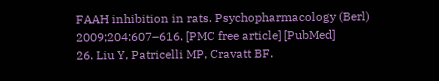FAAH inhibition in rats. Psychopharmacology (Berl) 2009;204:607–616. [PMC free article] [PubMed]
26. Liu Y, Patricelli MP, Cravatt BF.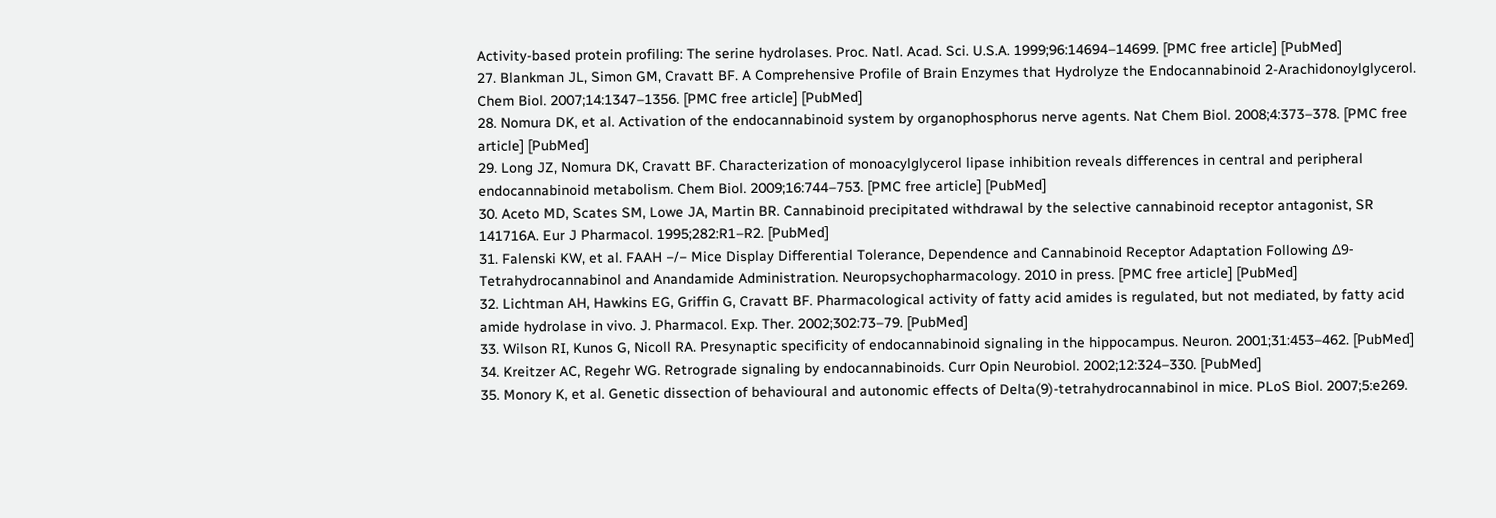Activity-based protein profiling: The serine hydrolases. Proc. Natl. Acad. Sci. U.S.A. 1999;96:14694–14699. [PMC free article] [PubMed]
27. Blankman JL, Simon GM, Cravatt BF. A Comprehensive Profile of Brain Enzymes that Hydrolyze the Endocannabinoid 2-Arachidonoylglycerol. Chem Biol. 2007;14:1347–1356. [PMC free article] [PubMed]
28. Nomura DK, et al. Activation of the endocannabinoid system by organophosphorus nerve agents. Nat Chem Biol. 2008;4:373–378. [PMC free article] [PubMed]
29. Long JZ, Nomura DK, Cravatt BF. Characterization of monoacylglycerol lipase inhibition reveals differences in central and peripheral endocannabinoid metabolism. Chem Biol. 2009;16:744–753. [PMC free article] [PubMed]
30. Aceto MD, Scates SM, Lowe JA, Martin BR. Cannabinoid precipitated withdrawal by the selective cannabinoid receptor antagonist, SR 141716A. Eur J Pharmacol. 1995;282:R1–R2. [PubMed]
31. Falenski KW, et al. FAAH −/− Mice Display Differential Tolerance, Dependence and Cannabinoid Receptor Adaptation Following Δ9-Tetrahydrocannabinol and Anandamide Administration. Neuropsychopharmacology. 2010 in press. [PMC free article] [PubMed]
32. Lichtman AH, Hawkins EG, Griffin G, Cravatt BF. Pharmacological activity of fatty acid amides is regulated, but not mediated, by fatty acid amide hydrolase in vivo. J. Pharmacol. Exp. Ther. 2002;302:73–79. [PubMed]
33. Wilson RI, Kunos G, Nicoll RA. Presynaptic specificity of endocannabinoid signaling in the hippocampus. Neuron. 2001;31:453–462. [PubMed]
34. Kreitzer AC, Regehr WG. Retrograde signaling by endocannabinoids. Curr Opin Neurobiol. 2002;12:324–330. [PubMed]
35. Monory K, et al. Genetic dissection of behavioural and autonomic effects of Delta(9)-tetrahydrocannabinol in mice. PLoS Biol. 2007;5:e269.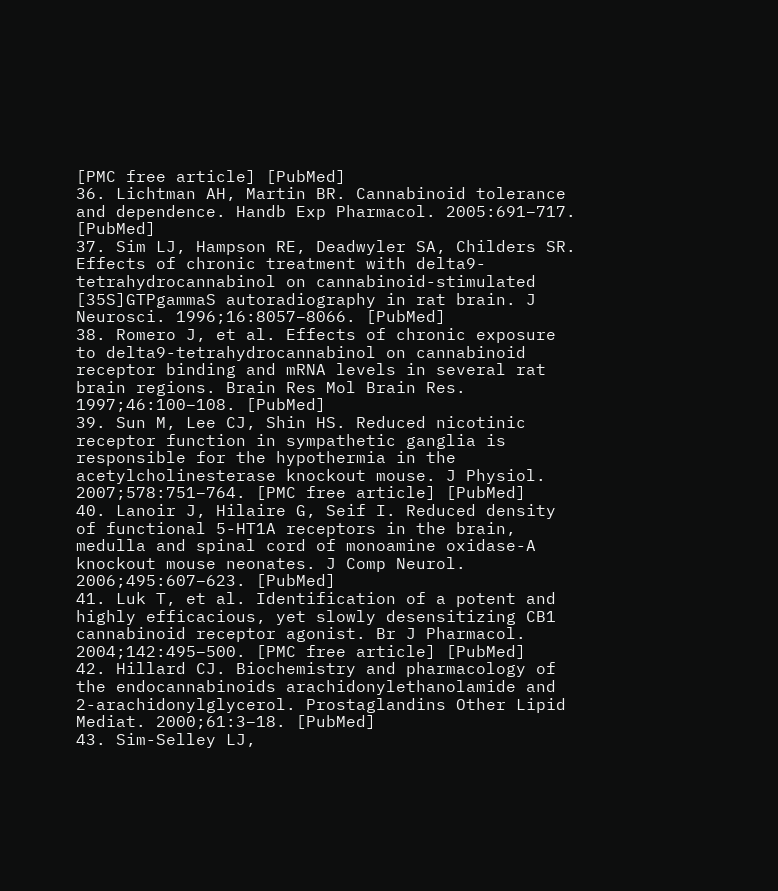[PMC free article] [PubMed]
36. Lichtman AH, Martin BR. Cannabinoid tolerance and dependence. Handb Exp Pharmacol. 2005:691–717. [PubMed]
37. Sim LJ, Hampson RE, Deadwyler SA, Childers SR. Effects of chronic treatment with delta9-tetrahydrocannabinol on cannabinoid-stimulated [35S]GTPgammaS autoradiography in rat brain. J Neurosci. 1996;16:8057–8066. [PubMed]
38. Romero J, et al. Effects of chronic exposure to delta9-tetrahydrocannabinol on cannabinoid receptor binding and mRNA levels in several rat brain regions. Brain Res Mol Brain Res. 1997;46:100–108. [PubMed]
39. Sun M, Lee CJ, Shin HS. Reduced nicotinic receptor function in sympathetic ganglia is responsible for the hypothermia in the acetylcholinesterase knockout mouse. J Physiol. 2007;578:751–764. [PMC free article] [PubMed]
40. Lanoir J, Hilaire G, Seif I. Reduced density of functional 5-HT1A receptors in the brain, medulla and spinal cord of monoamine oxidase-A knockout mouse neonates. J Comp Neurol. 2006;495:607–623. [PubMed]
41. Luk T, et al. Identification of a potent and highly efficacious, yet slowly desensitizing CB1 cannabinoid receptor agonist. Br J Pharmacol. 2004;142:495–500. [PMC free article] [PubMed]
42. Hillard CJ. Biochemistry and pharmacology of the endocannabinoids arachidonylethanolamide and 2-arachidonylglycerol. Prostaglandins Other Lipid Mediat. 2000;61:3–18. [PubMed]
43. Sim-Selley LJ,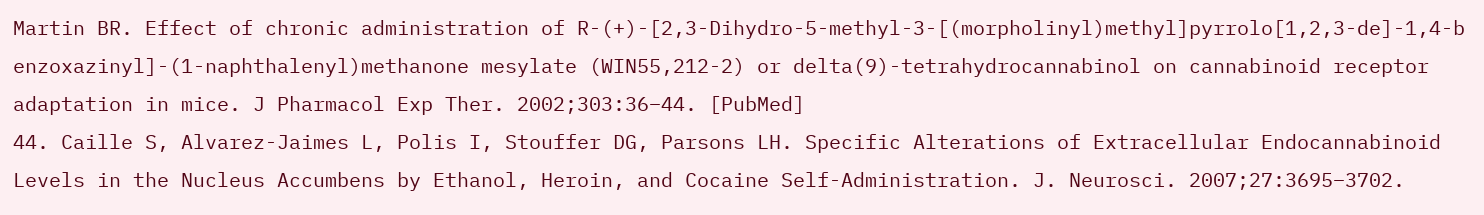Martin BR. Effect of chronic administration of R-(+)-[2,3-Dihydro-5-methyl-3-[(morpholinyl)methyl]pyrrolo[1,2,3-de]-1,4-b enzoxazinyl]-(1-naphthalenyl)methanone mesylate (WIN55,212-2) or delta(9)-tetrahydrocannabinol on cannabinoid receptor adaptation in mice. J Pharmacol Exp Ther. 2002;303:36–44. [PubMed]
44. Caille S, Alvarez-Jaimes L, Polis I, Stouffer DG, Parsons LH. Specific Alterations of Extracellular Endocannabinoid Levels in the Nucleus Accumbens by Ethanol, Heroin, and Cocaine Self-Administration. J. Neurosci. 2007;27:3695–3702.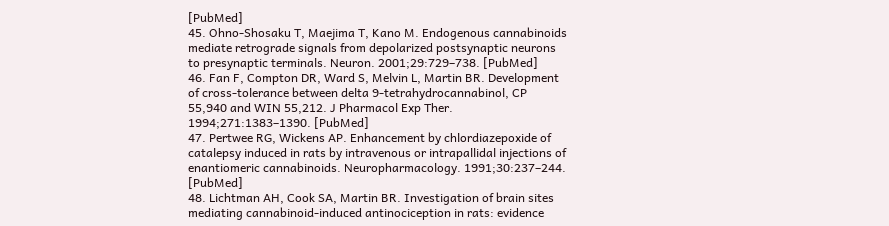[PubMed]
45. Ohno-Shosaku T, Maejima T, Kano M. Endogenous cannabinoids mediate retrograde signals from depolarized postsynaptic neurons to presynaptic terminals. Neuron. 2001;29:729–738. [PubMed]
46. Fan F, Compton DR, Ward S, Melvin L, Martin BR. Development of cross-tolerance between delta 9-tetrahydrocannabinol, CP 55,940 and WIN 55,212. J Pharmacol Exp Ther. 1994;271:1383–1390. [PubMed]
47. Pertwee RG, Wickens AP. Enhancement by chlordiazepoxide of catalepsy induced in rats by intravenous or intrapallidal injections of enantiomeric cannabinoids. Neuropharmacology. 1991;30:237–244. [PubMed]
48. Lichtman AH, Cook SA, Martin BR. Investigation of brain sites mediating cannabinoid-induced antinociception in rats: evidence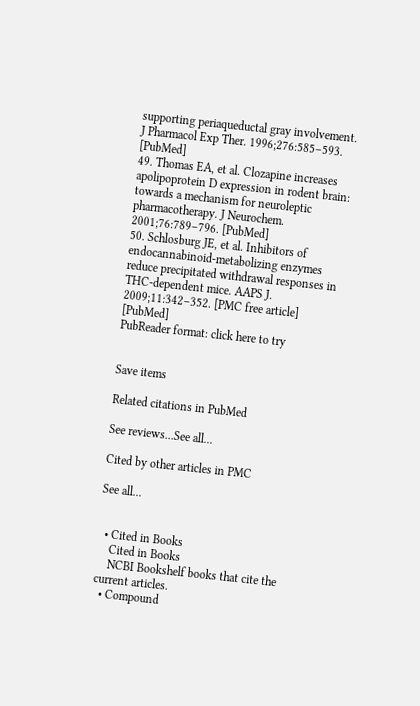supporting periaqueductal gray involvement. J Pharmacol Exp Ther. 1996;276:585–593. [PubMed]
49. Thomas EA, et al. Clozapine increases apolipoprotein D expression in rodent brain: towards a mechanism for neuroleptic pharmacotherapy. J Neurochem. 2001;76:789–796. [PubMed]
50. Schlosburg JE, et al. Inhibitors of endocannabinoid-metabolizing enzymes reduce precipitated withdrawal responses in THC-dependent mice. AAPS J. 2009;11:342–352. [PMC free article] [PubMed]
PubReader format: click here to try


Save items

Related citations in PubMed

See reviews...See all...

Cited by other articles in PMC

See all...


  • Cited in Books
    Cited in Books
    NCBI Bookshelf books that cite the current articles.
  • Compound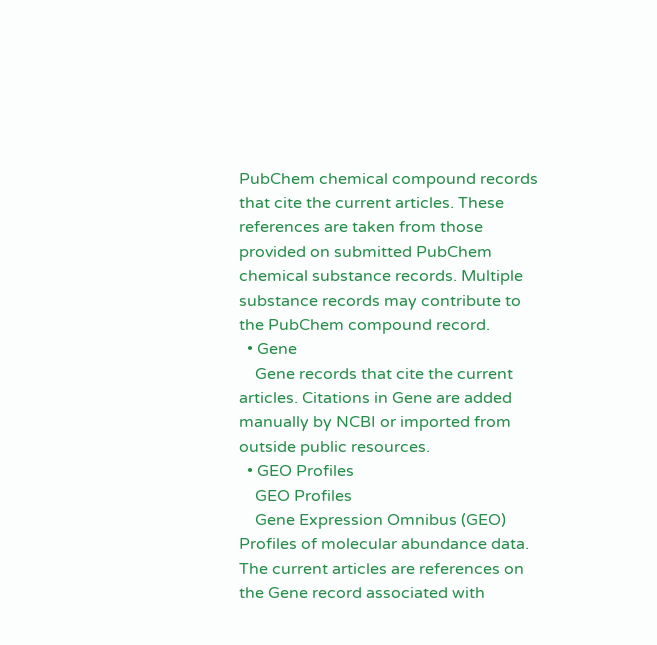PubChem chemical compound records that cite the current articles. These references are taken from those provided on submitted PubChem chemical substance records. Multiple substance records may contribute to the PubChem compound record.
  • Gene
    Gene records that cite the current articles. Citations in Gene are added manually by NCBI or imported from outside public resources.
  • GEO Profiles
    GEO Profiles
    Gene Expression Omnibus (GEO) Profiles of molecular abundance data. The current articles are references on the Gene record associated with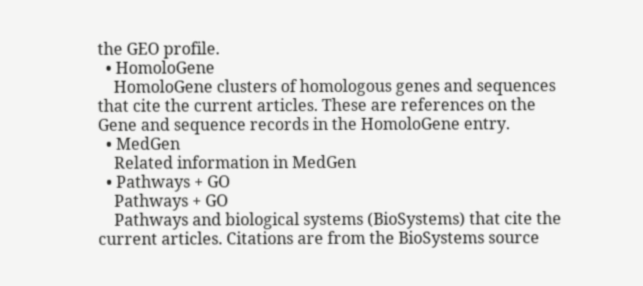the GEO profile.
  • HomoloGene
    HomoloGene clusters of homologous genes and sequences that cite the current articles. These are references on the Gene and sequence records in the HomoloGene entry.
  • MedGen
    Related information in MedGen
  • Pathways + GO
    Pathways + GO
    Pathways and biological systems (BioSystems) that cite the current articles. Citations are from the BioSystems source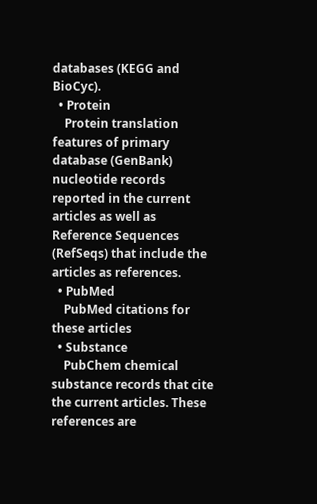databases (KEGG and BioCyc).
  • Protein
    Protein translation features of primary database (GenBank) nucleotide records reported in the current articles as well as Reference Sequences (RefSeqs) that include the articles as references.
  • PubMed
    PubMed citations for these articles
  • Substance
    PubChem chemical substance records that cite the current articles. These references are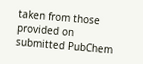taken from those provided on submitted PubChem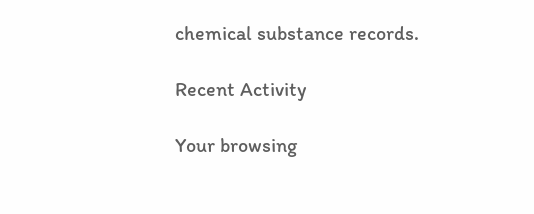chemical substance records.

Recent Activity

Your browsing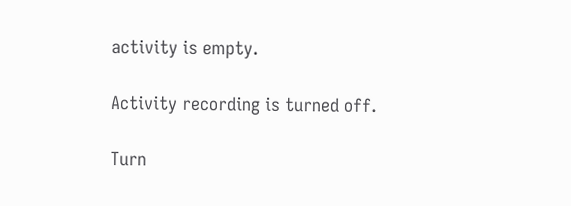activity is empty.

Activity recording is turned off.

Turn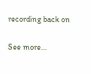recording back on

See more...